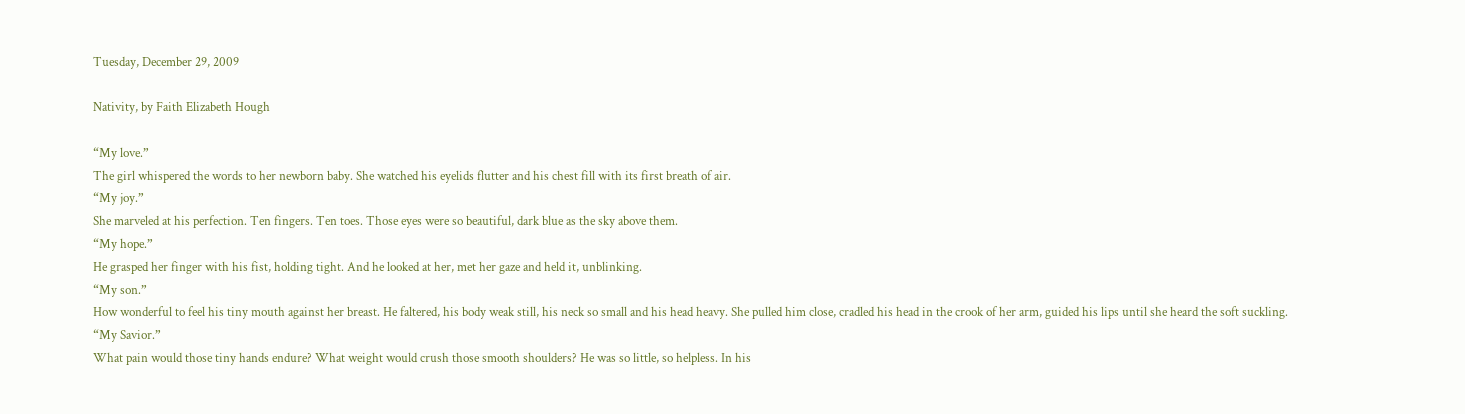Tuesday, December 29, 2009

Nativity, by Faith Elizabeth Hough

“My love.”
The girl whispered the words to her newborn baby. She watched his eyelids flutter and his chest fill with its first breath of air.
“My joy.”
She marveled at his perfection. Ten fingers. Ten toes. Those eyes were so beautiful, dark blue as the sky above them.
“My hope.”
He grasped her finger with his fist, holding tight. And he looked at her, met her gaze and held it, unblinking.
“My son.”
How wonderful to feel his tiny mouth against her breast. He faltered, his body weak still, his neck so small and his head heavy. She pulled him close, cradled his head in the crook of her arm, guided his lips until she heard the soft suckling.
“My Savior.”
What pain would those tiny hands endure? What weight would crush those smooth shoulders? He was so little, so helpless. In his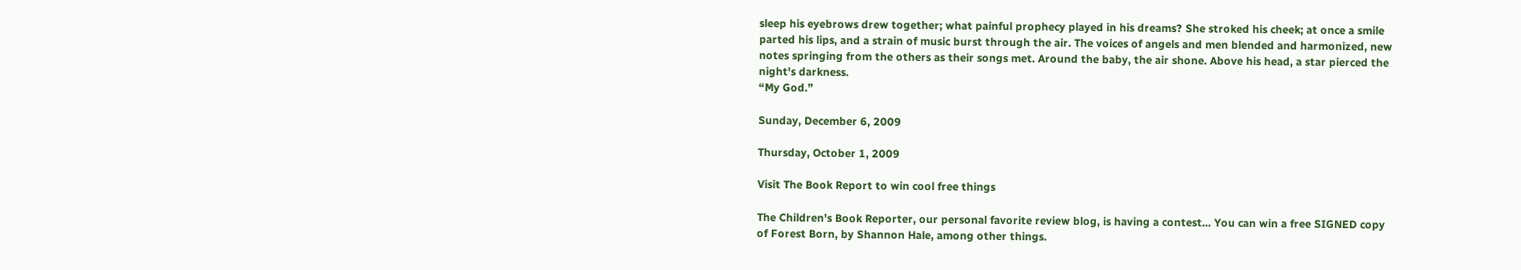sleep his eyebrows drew together; what painful prophecy played in his dreams? She stroked his cheek; at once a smile parted his lips, and a strain of music burst through the air. The voices of angels and men blended and harmonized, new notes springing from the others as their songs met. Around the baby, the air shone. Above his head, a star pierced the night's darkness.
“My God.”

Sunday, December 6, 2009

Thursday, October 1, 2009

Visit The Book Report to win cool free things

The Children's Book Reporter, our personal favorite review blog, is having a contest... You can win a free SIGNED copy of Forest Born, by Shannon Hale, among other things.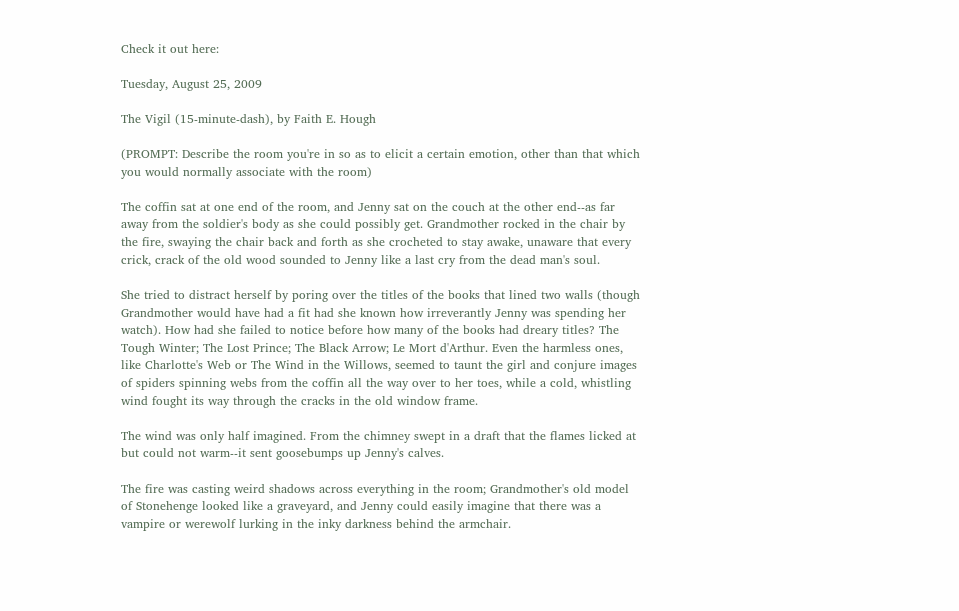Check it out here:

Tuesday, August 25, 2009

The Vigil (15-minute-dash), by Faith E. Hough

(PROMPT: Describe the room you're in so as to elicit a certain emotion, other than that which you would normally associate with the room)

The coffin sat at one end of the room, and Jenny sat on the couch at the other end--as far away from the soldier's body as she could possibly get. Grandmother rocked in the chair by the fire, swaying the chair back and forth as she crocheted to stay awake, unaware that every crick, crack of the old wood sounded to Jenny like a last cry from the dead man's soul.

She tried to distract herself by poring over the titles of the books that lined two walls (though Grandmother would have had a fit had she known how irreverantly Jenny was spending her watch). How had she failed to notice before how many of the books had dreary titles? The Tough Winter; The Lost Prince; The Black Arrow; Le Mort d'Arthur. Even the harmless ones, like Charlotte's Web or The Wind in the Willows, seemed to taunt the girl and conjure images of spiders spinning webs from the coffin all the way over to her toes, while a cold, whistling wind fought its way through the cracks in the old window frame.

The wind was only half imagined. From the chimney swept in a draft that the flames licked at but could not warm--it sent goosebumps up Jenny's calves.

The fire was casting weird shadows across everything in the room; Grandmother's old model of Stonehenge looked like a graveyard, and Jenny could easily imagine that there was a vampire or werewolf lurking in the inky darkness behind the armchair.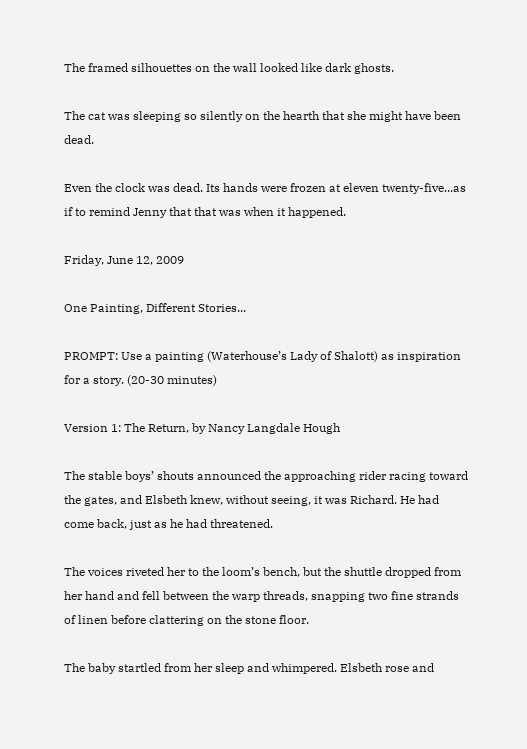The framed silhouettes on the wall looked like dark ghosts.

The cat was sleeping so silently on the hearth that she might have been dead.

Even the clock was dead. Its hands were frozen at eleven twenty-five...as if to remind Jenny that that was when it happened.

Friday, June 12, 2009

One Painting, Different Stories...

PROMPT: Use a painting (Waterhouse’s Lady of Shalott) as inspiration for a story. (20-30 minutes)

Version 1: The Return, by Nancy Langdale Hough

The stable boys’ shouts announced the approaching rider racing toward the gates, and Elsbeth knew, without seeing, it was Richard. He had come back, just as he had threatened.

The voices riveted her to the loom’s bench, but the shuttle dropped from her hand and fell between the warp threads, snapping two fine strands of linen before clattering on the stone floor.

The baby startled from her sleep and whimpered. Elsbeth rose and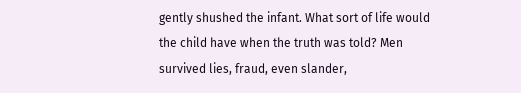gently shushed the infant. What sort of life would the child have when the truth was told? Men survived lies, fraud, even slander,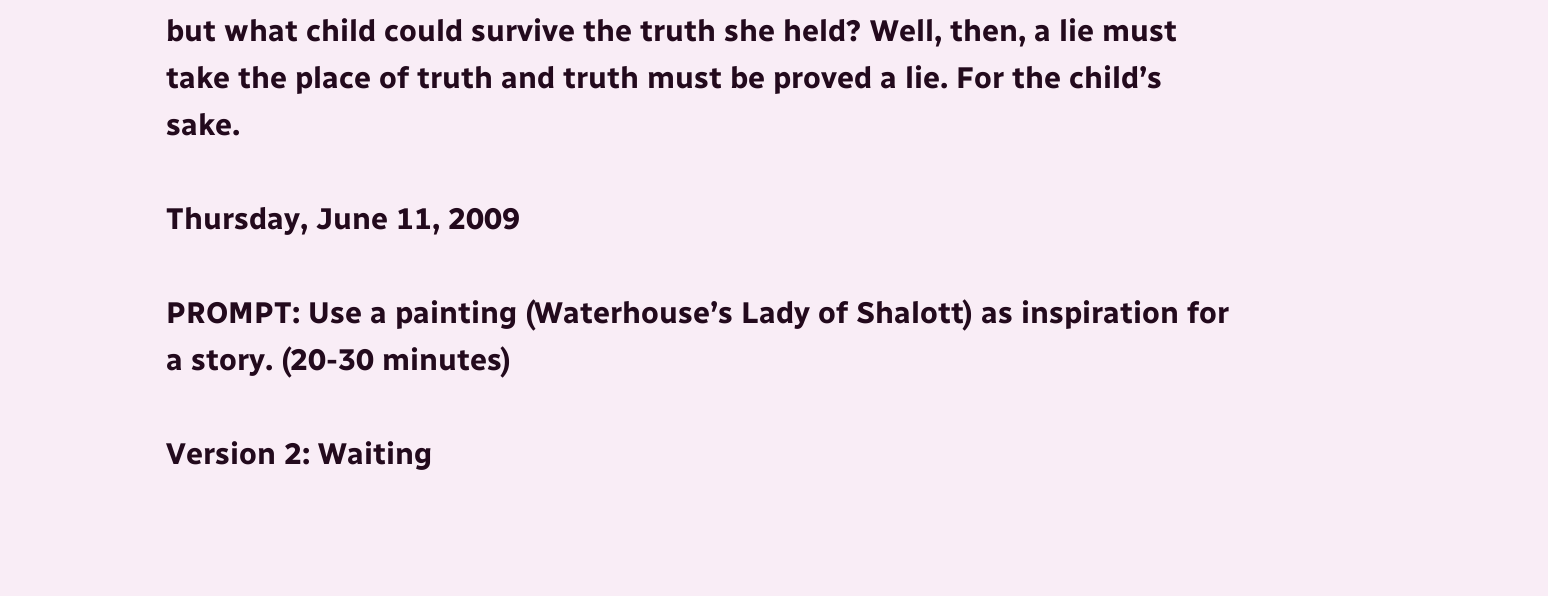but what child could survive the truth she held? Well, then, a lie must take the place of truth and truth must be proved a lie. For the child’s sake.

Thursday, June 11, 2009

PROMPT: Use a painting (Waterhouse’s Lady of Shalott) as inspiration for a story. (20-30 minutes)

Version 2: Waiting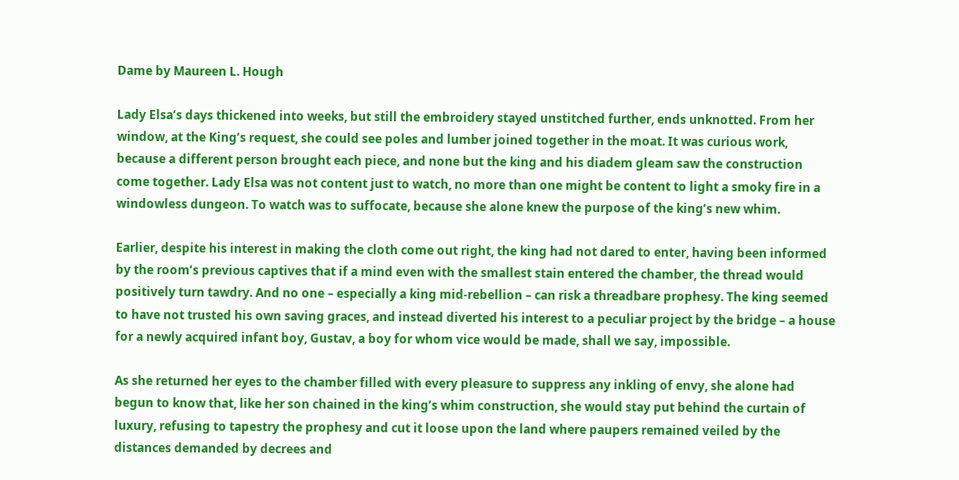Dame by Maureen L. Hough

Lady Elsa’s days thickened into weeks, but still the embroidery stayed unstitched further, ends unknotted. From her window, at the King’s request, she could see poles and lumber joined together in the moat. It was curious work, because a different person brought each piece, and none but the king and his diadem gleam saw the construction come together. Lady Elsa was not content just to watch, no more than one might be content to light a smoky fire in a windowless dungeon. To watch was to suffocate, because she alone knew the purpose of the king’s new whim.

Earlier, despite his interest in making the cloth come out right, the king had not dared to enter, having been informed by the room’s previous captives that if a mind even with the smallest stain entered the chamber, the thread would positively turn tawdry. And no one – especially a king mid-rebellion – can risk a threadbare prophesy. The king seemed to have not trusted his own saving graces, and instead diverted his interest to a peculiar project by the bridge – a house for a newly acquired infant boy, Gustav, a boy for whom vice would be made, shall we say, impossible.

As she returned her eyes to the chamber filled with every pleasure to suppress any inkling of envy, she alone had begun to know that, like her son chained in the king’s whim construction, she would stay put behind the curtain of luxury, refusing to tapestry the prophesy and cut it loose upon the land where paupers remained veiled by the distances demanded by decrees and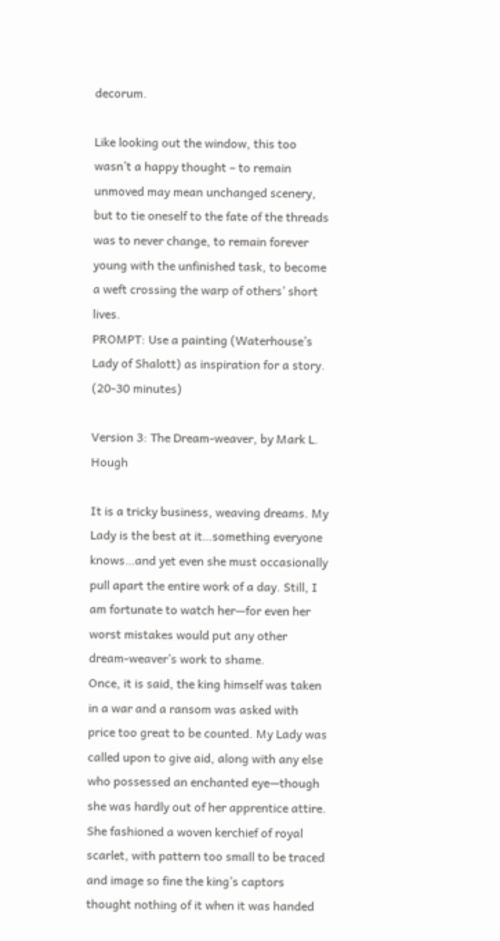decorum.

Like looking out the window, this too wasn’t a happy thought – to remain unmoved may mean unchanged scenery, but to tie oneself to the fate of the threads was to never change, to remain forever young with the unfinished task, to become a weft crossing the warp of others’ short lives.
PROMPT: Use a painting (Waterhouse’s Lady of Shalott) as inspiration for a story. (20-30 minutes)

Version 3: The Dream-weaver, by Mark L. Hough

It is a tricky business, weaving dreams. My Lady is the best at it…something everyone knows…and yet even she must occasionally pull apart the entire work of a day. Still, I am fortunate to watch her—for even her worst mistakes would put any other dream-weaver’s work to shame.
Once, it is said, the king himself was taken in a war and a ransom was asked with price too great to be counted. My Lady was called upon to give aid, along with any else who possessed an enchanted eye—though she was hardly out of her apprentice attire. She fashioned a woven kerchief of royal scarlet, with pattern too small to be traced and image so fine the king’s captors thought nothing of it when it was handed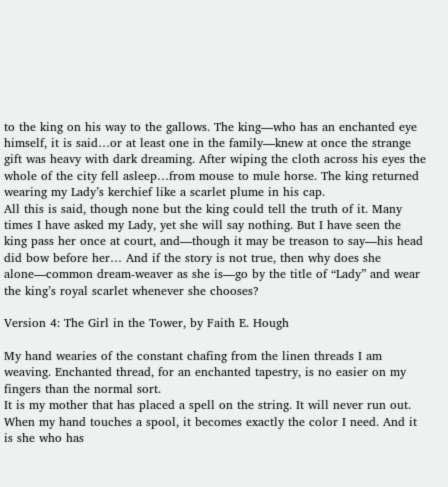to the king on his way to the gallows. The king—who has an enchanted eye himself, it is said…or at least one in the family—knew at once the strange gift was heavy with dark dreaming. After wiping the cloth across his eyes the whole of the city fell asleep…from mouse to mule horse. The king returned wearing my Lady’s kerchief like a scarlet plume in his cap.
All this is said, though none but the king could tell the truth of it. Many times I have asked my Lady, yet she will say nothing. But I have seen the king pass her once at court, and—though it may be treason to say—his head did bow before her… And if the story is not true, then why does she alone—common dream-weaver as she is—go by the title of “Lady” and wear the king’s royal scarlet whenever she chooses?

Version 4: The Girl in the Tower, by Faith E. Hough

My hand wearies of the constant chafing from the linen threads I am weaving. Enchanted thread, for an enchanted tapestry, is no easier on my fingers than the normal sort.
It is my mother that has placed a spell on the string. It will never run out. When my hand touches a spool, it becomes exactly the color I need. And it is she who has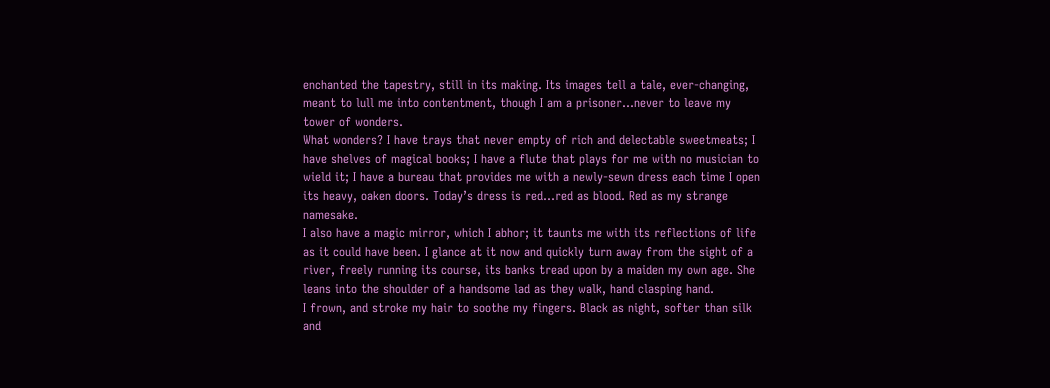enchanted the tapestry, still in its making. Its images tell a tale, ever-changing, meant to lull me into contentment, though I am a prisoner…never to leave my tower of wonders.
What wonders? I have trays that never empty of rich and delectable sweetmeats; I have shelves of magical books; I have a flute that plays for me with no musician to wield it; I have a bureau that provides me with a newly-sewn dress each time I open its heavy, oaken doors. Today’s dress is red…red as blood. Red as my strange namesake.
I also have a magic mirror, which I abhor; it taunts me with its reflections of life as it could have been. I glance at it now and quickly turn away from the sight of a river, freely running its course, its banks tread upon by a maiden my own age. She leans into the shoulder of a handsome lad as they walk, hand clasping hand.
I frown, and stroke my hair to soothe my fingers. Black as night, softer than silk and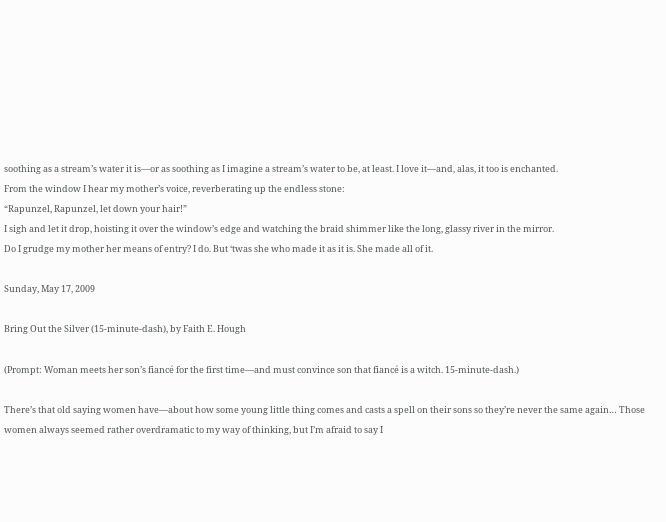soothing as a stream’s water it is—or as soothing as I imagine a stream’s water to be, at least. I love it—and, alas, it too is enchanted.
From the window I hear my mother’s voice, reverberating up the endless stone:
“Rapunzel, Rapunzel, let down your hair!”
I sigh and let it drop, hoisting it over the window’s edge and watching the braid shimmer like the long, glassy river in the mirror.
Do I grudge my mother her means of entry? I do. But ‘twas she who made it as it is. She made all of it.

Sunday, May 17, 2009

Bring Out the Silver (15-minute-dash), by Faith E. Hough

(Prompt: Woman meets her son’s fiancé for the first time—and must convince son that fiancé is a witch. 15-minute-dash.)

There’s that old saying women have—about how some young little thing comes and casts a spell on their sons so they’re never the same again… Those women always seemed rather overdramatic to my way of thinking, but I’m afraid to say I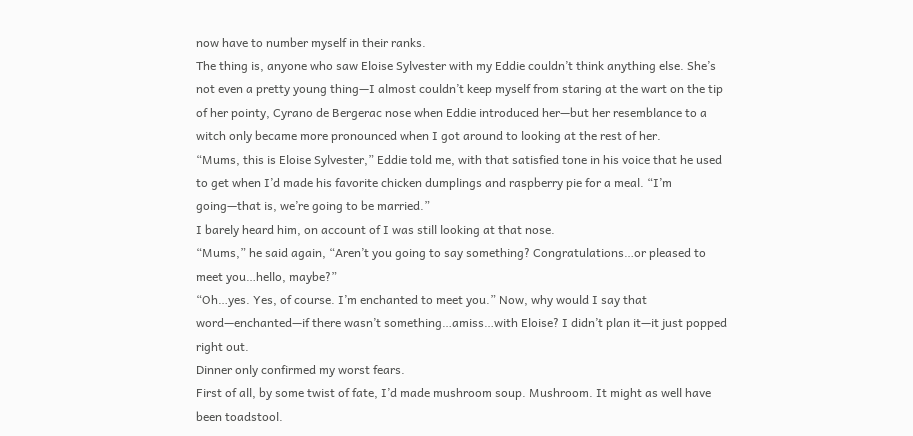now have to number myself in their ranks.
The thing is, anyone who saw Eloise Sylvester with my Eddie couldn’t think anything else. She’s not even a pretty young thing—I almost couldn’t keep myself from staring at the wart on the tip of her pointy, Cyrano de Bergerac nose when Eddie introduced her—but her resemblance to a witch only became more pronounced when I got around to looking at the rest of her.
“Mums, this is Eloise Sylvester,” Eddie told me, with that satisfied tone in his voice that he used to get when I’d made his favorite chicken dumplings and raspberry pie for a meal. “I’m going—that is, we’re going to be married.”
I barely heard him, on account of I was still looking at that nose.
“Mums,” he said again, “Aren’t you going to say something? Congratulations…or pleased to meet you…hello, maybe?”
“Oh…yes. Yes, of course. I’m enchanted to meet you.” Now, why would I say that word—enchanted—if there wasn’t something…amiss…with Eloise? I didn’t plan it—it just popped right out.
Dinner only confirmed my worst fears.
First of all, by some twist of fate, I’d made mushroom soup. Mushroom. It might as well have been toadstool.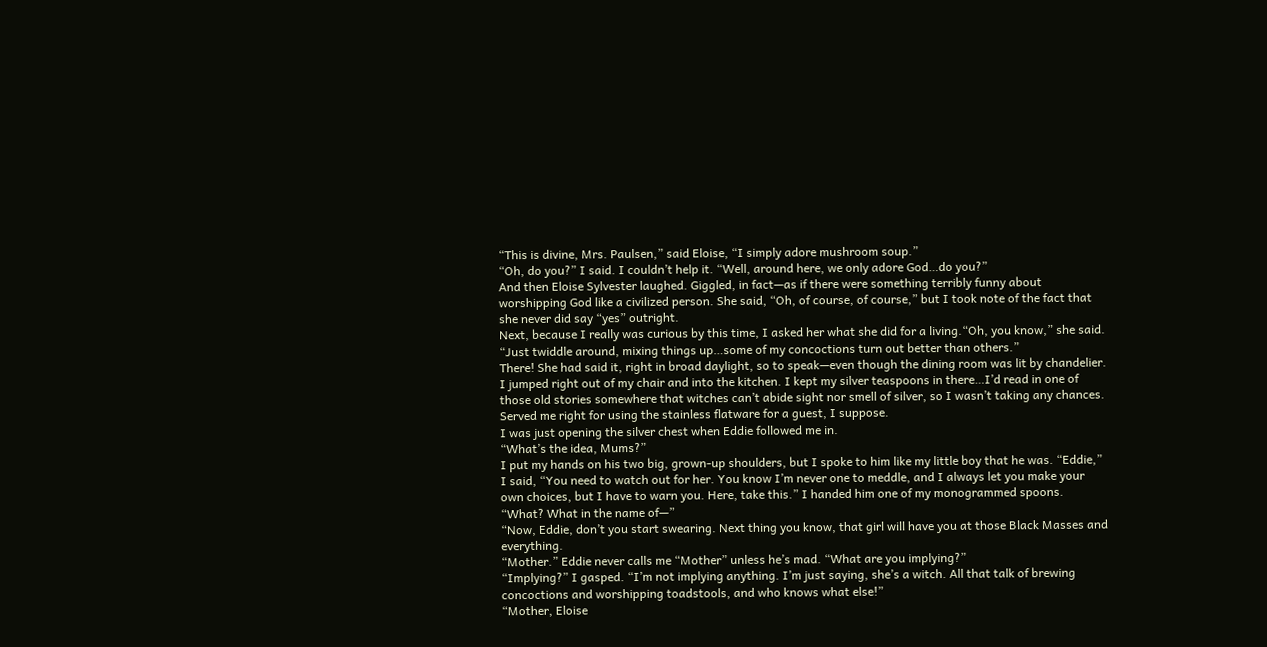“This is divine, Mrs. Paulsen,” said Eloise, “I simply adore mushroom soup.”
“Oh, do you?” I said. I couldn’t help it. “Well, around here, we only adore God…do you?”
And then Eloise Sylvester laughed. Giggled, in fact—as if there were something terribly funny about worshipping God like a civilized person. She said, “Oh, of course, of course,” but I took note of the fact that she never did say “yes” outright.
Next, because I really was curious by this time, I asked her what she did for a living.“Oh, you know,” she said. “Just twiddle around, mixing things up…some of my concoctions turn out better than others.”
There! She had said it, right in broad daylight, so to speak—even though the dining room was lit by chandelier.
I jumped right out of my chair and into the kitchen. I kept my silver teaspoons in there…I’d read in one of those old stories somewhere that witches can’t abide sight nor smell of silver, so I wasn’t taking any chances. Served me right for using the stainless flatware for a guest, I suppose.
I was just opening the silver chest when Eddie followed me in.
“What’s the idea, Mums?”
I put my hands on his two big, grown-up shoulders, but I spoke to him like my little boy that he was. “Eddie,” I said, “You need to watch out for her. You know I’m never one to meddle, and I always let you make your own choices, but I have to warn you. Here, take this.” I handed him one of my monogrammed spoons.
“What? What in the name of—”
“Now, Eddie, don’t you start swearing. Next thing you know, that girl will have you at those Black Masses and everything.
“Mother.” Eddie never calls me “Mother” unless he’s mad. “What are you implying?”
“Implying?” I gasped. “I’m not implying anything. I’m just saying, she’s a witch. All that talk of brewing concoctions and worshipping toadstools, and who knows what else!”
“Mother, Eloise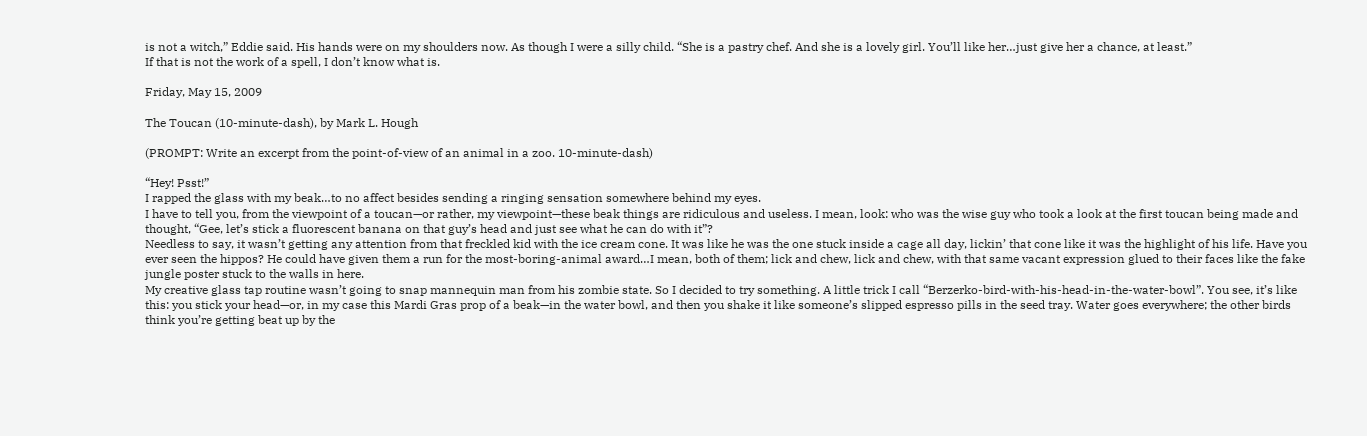is not a witch,” Eddie said. His hands were on my shoulders now. As though I were a silly child. “She is a pastry chef. And she is a lovely girl. You’ll like her…just give her a chance, at least.”
If that is not the work of a spell, I don’t know what is.

Friday, May 15, 2009

The Toucan (10-minute-dash), by Mark L. Hough

(PROMPT: Write an excerpt from the point-of-view of an animal in a zoo. 10-minute-dash)

“Hey! Psst!”
I rapped the glass with my beak…to no affect besides sending a ringing sensation somewhere behind my eyes.
I have to tell you, from the viewpoint of a toucan—or rather, my viewpoint—these beak things are ridiculous and useless. I mean, look: who was the wise guy who took a look at the first toucan being made and thought, “Gee, let’s stick a fluorescent banana on that guy’s head and just see what he can do with it”?
Needless to say, it wasn’t getting any attention from that freckled kid with the ice cream cone. It was like he was the one stuck inside a cage all day, lickin’ that cone like it was the highlight of his life. Have you ever seen the hippos? He could have given them a run for the most-boring-animal award…I mean, both of them; lick and chew, lick and chew, with that same vacant expression glued to their faces like the fake jungle poster stuck to the walls in here.
My creative glass tap routine wasn’t going to snap mannequin man from his zombie state. So I decided to try something. A little trick I call “Berzerko-bird-with-his-head-in-the-water-bowl”. You see, it’s like this: you stick your head—or, in my case this Mardi Gras prop of a beak—in the water bowl, and then you shake it like someone’s slipped espresso pills in the seed tray. Water goes everywhere; the other birds think you’re getting beat up by the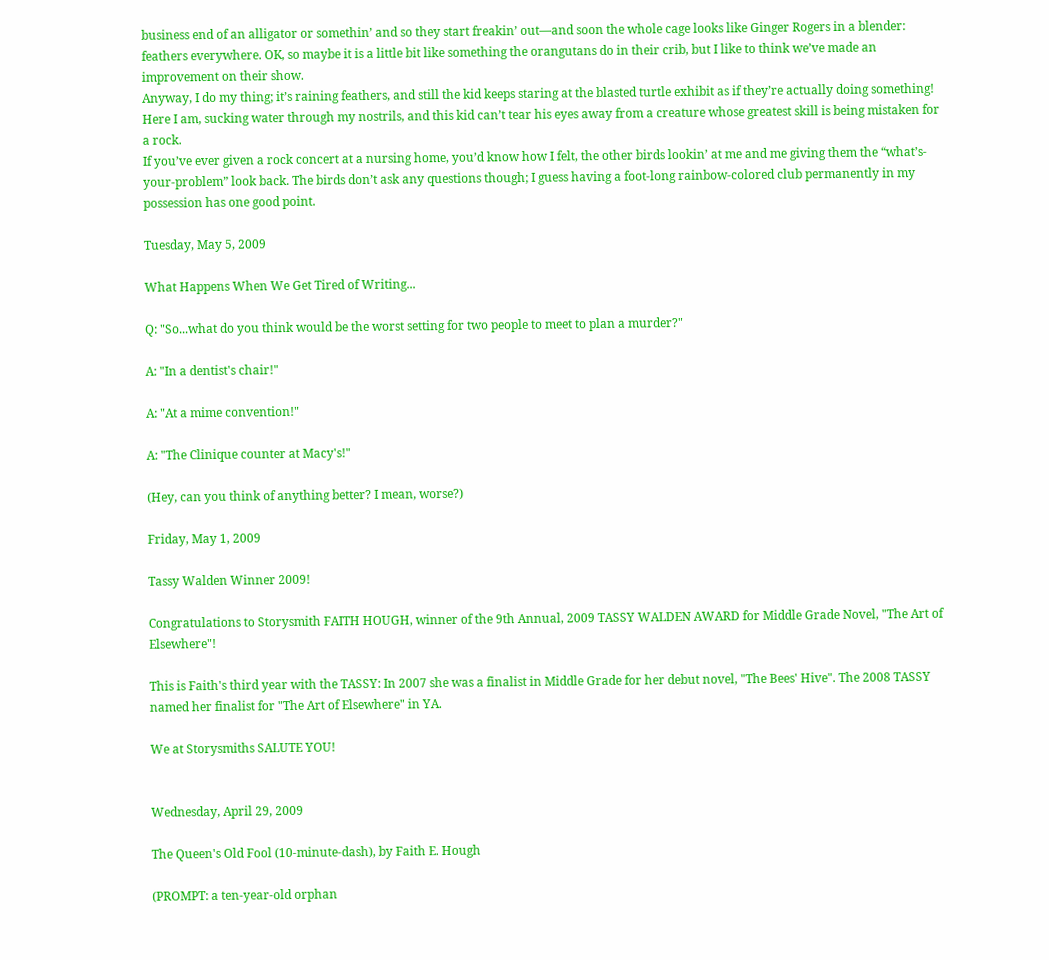business end of an alligator or somethin’ and so they start freakin’ out—and soon the whole cage looks like Ginger Rogers in a blender: feathers everywhere. OK, so maybe it is a little bit like something the orangutans do in their crib, but I like to think we’ve made an improvement on their show.
Anyway, I do my thing; it’s raining feathers, and still the kid keeps staring at the blasted turtle exhibit as if they’re actually doing something! Here I am, sucking water through my nostrils, and this kid can’t tear his eyes away from a creature whose greatest skill is being mistaken for a rock.
If you’ve ever given a rock concert at a nursing home, you’d know how I felt, the other birds lookin’ at me and me giving them the “what’s-your-problem” look back. The birds don’t ask any questions though; I guess having a foot-long rainbow-colored club permanently in my possession has one good point.

Tuesday, May 5, 2009

What Happens When We Get Tired of Writing...

Q: "So...what do you think would be the worst setting for two people to meet to plan a murder?"

A: "In a dentist's chair!"

A: "At a mime convention!"

A: "The Clinique counter at Macy's!"

(Hey, can you think of anything better? I mean, worse?)

Friday, May 1, 2009

Tassy Walden Winner 2009!

Congratulations to Storysmith FAITH HOUGH, winner of the 9th Annual, 2009 TASSY WALDEN AWARD for Middle Grade Novel, "The Art of Elsewhere"!

This is Faith's third year with the TASSY: In 2007 she was a finalist in Middle Grade for her debut novel, "The Bees' Hive". The 2008 TASSY named her finalist for "The Art of Elsewhere" in YA.

We at Storysmiths SALUTE YOU!


Wednesday, April 29, 2009

The Queen's Old Fool (10-minute-dash), by Faith E. Hough

(PROMPT: a ten-year-old orphan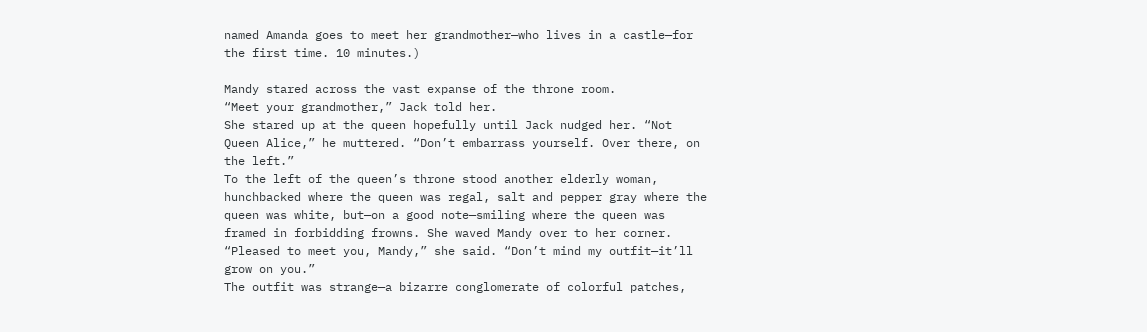named Amanda goes to meet her grandmother—who lives in a castle—for the first time. 10 minutes.)

Mandy stared across the vast expanse of the throne room.
“Meet your grandmother,” Jack told her.
She stared up at the queen hopefully until Jack nudged her. “Not Queen Alice,” he muttered. “Don’t embarrass yourself. Over there, on the left.”
To the left of the queen’s throne stood another elderly woman, hunchbacked where the queen was regal, salt and pepper gray where the queen was white, but—on a good note—smiling where the queen was framed in forbidding frowns. She waved Mandy over to her corner.
“Pleased to meet you, Mandy,” she said. “Don’t mind my outfit—it’ll grow on you.”
The outfit was strange—a bizarre conglomerate of colorful patches,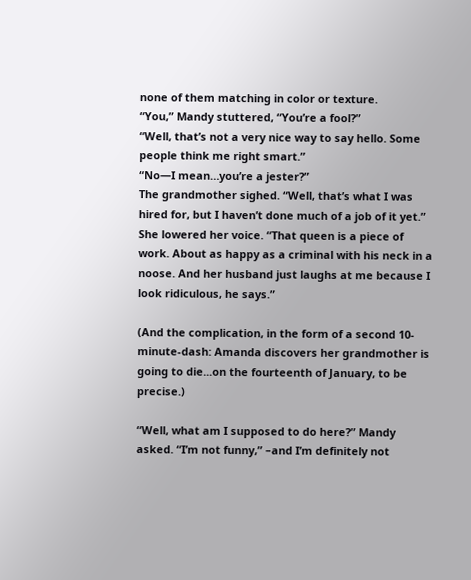none of them matching in color or texture.
“You,” Mandy stuttered, “You’re a fool?”
“Well, that’s not a very nice way to say hello. Some people think me right smart.”
“No—I mean…you’re a jester?”
The grandmother sighed. “Well, that’s what I was hired for, but I haven’t done much of a job of it yet.” She lowered her voice. “That queen is a piece of work. About as happy as a criminal with his neck in a noose. And her husband just laughs at me because I look ridiculous, he says.”

(And the complication, in the form of a second 10-minute-dash: Amanda discovers her grandmother is going to die...on the fourteenth of January, to be precise.)

“Well, what am I supposed to do here?” Mandy asked. “I’m not funny,” –and I’m definitely not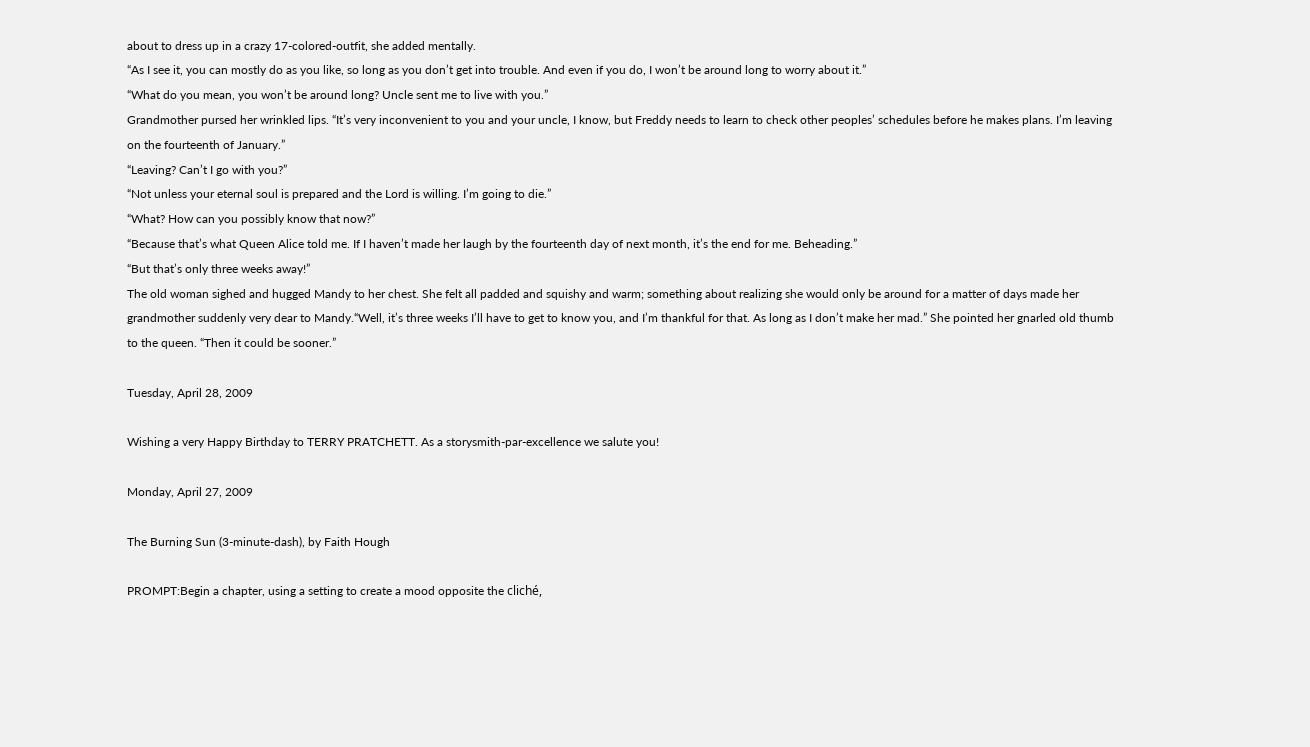about to dress up in a crazy 17-colored-outfit, she added mentally.
“As I see it, you can mostly do as you like, so long as you don’t get into trouble. And even if you do, I won’t be around long to worry about it.”
“What do you mean, you won’t be around long? Uncle sent me to live with you.”
Grandmother pursed her wrinkled lips. “It’s very inconvenient to you and your uncle, I know, but Freddy needs to learn to check other peoples’ schedules before he makes plans. I’m leaving on the fourteenth of January.”
“Leaving? Can’t I go with you?”
“Not unless your eternal soul is prepared and the Lord is willing. I’m going to die.”
“What? How can you possibly know that now?”
“Because that’s what Queen Alice told me. If I haven’t made her laugh by the fourteenth day of next month, it’s the end for me. Beheading.”
“But that’s only three weeks away!”
The old woman sighed and hugged Mandy to her chest. She felt all padded and squishy and warm; something about realizing she would only be around for a matter of days made her grandmother suddenly very dear to Mandy.“Well, it’s three weeks I’ll have to get to know you, and I’m thankful for that. As long as I don’t make her mad.” She pointed her gnarled old thumb to the queen. “Then it could be sooner.”

Tuesday, April 28, 2009

Wishing a very Happy Birthday to TERRY PRATCHETT. As a storysmith-par-excellence we salute you!

Monday, April 27, 2009

The Burning Sun (3-minute-dash), by Faith Hough

PROMPT:Begin a chapter, using a setting to create a mood opposite the cliché,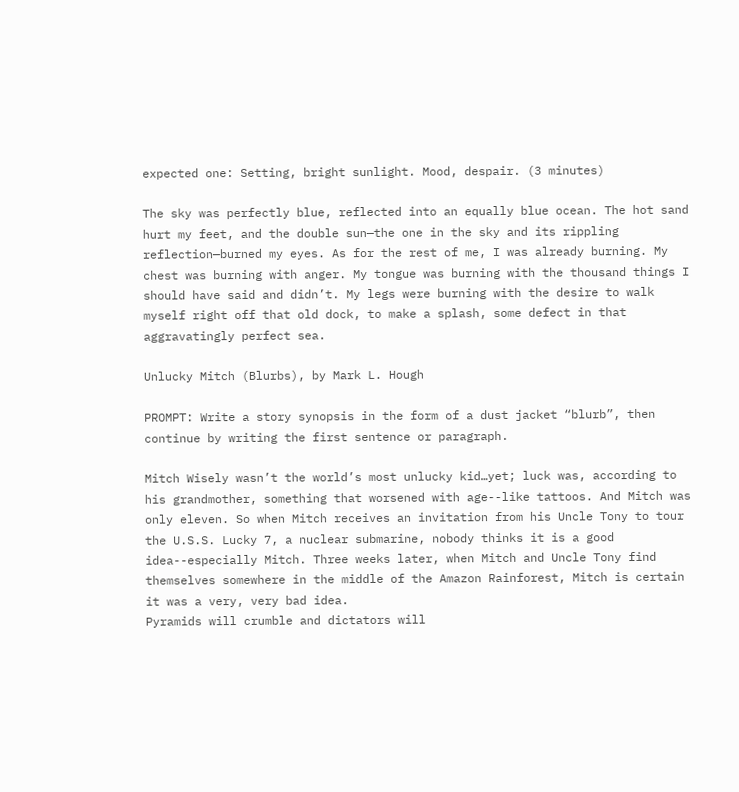expected one: Setting, bright sunlight. Mood, despair. (3 minutes)

The sky was perfectly blue, reflected into an equally blue ocean. The hot sand hurt my feet, and the double sun—the one in the sky and its rippling reflection—burned my eyes. As for the rest of me, I was already burning. My chest was burning with anger. My tongue was burning with the thousand things I should have said and didn’t. My legs were burning with the desire to walk myself right off that old dock, to make a splash, some defect in that aggravatingly perfect sea.

Unlucky Mitch (Blurbs), by Mark L. Hough

PROMPT: Write a story synopsis in the form of a dust jacket “blurb”, then continue by writing the first sentence or paragraph.

Mitch Wisely wasn’t the world’s most unlucky kid…yet; luck was, according to his grandmother, something that worsened with age--like tattoos. And Mitch was only eleven. So when Mitch receives an invitation from his Uncle Tony to tour the U.S.S. Lucky 7, a nuclear submarine, nobody thinks it is a good idea--especially Mitch. Three weeks later, when Mitch and Uncle Tony find themselves somewhere in the middle of the Amazon Rainforest, Mitch is certain it was a very, very bad idea.
Pyramids will crumble and dictators will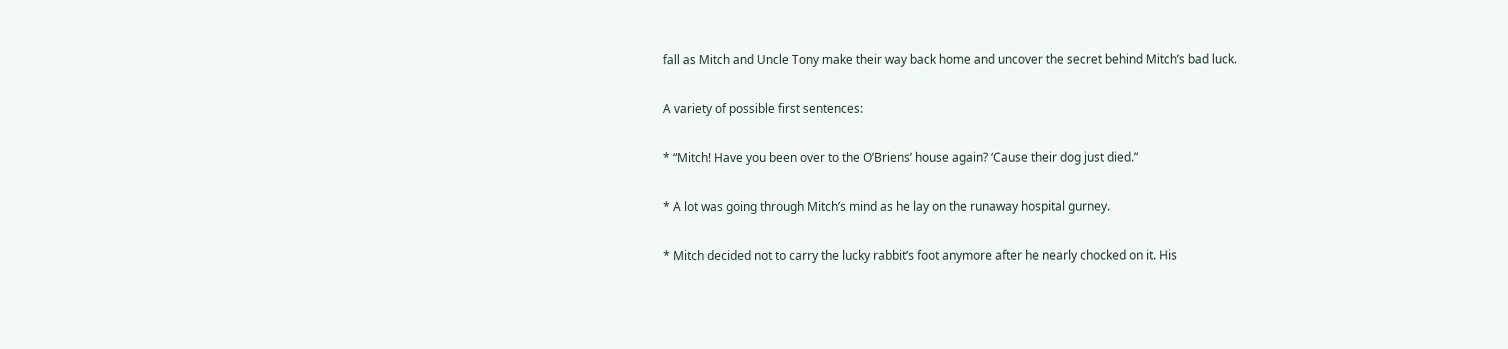fall as Mitch and Uncle Tony make their way back home and uncover the secret behind Mitch’s bad luck.

A variety of possible first sentences:

* “Mitch! Have you been over to the O’Briens’ house again? ‘Cause their dog just died.”

* A lot was going through Mitch’s mind as he lay on the runaway hospital gurney.

* Mitch decided not to carry the lucky rabbit’s foot anymore after he nearly chocked on it. His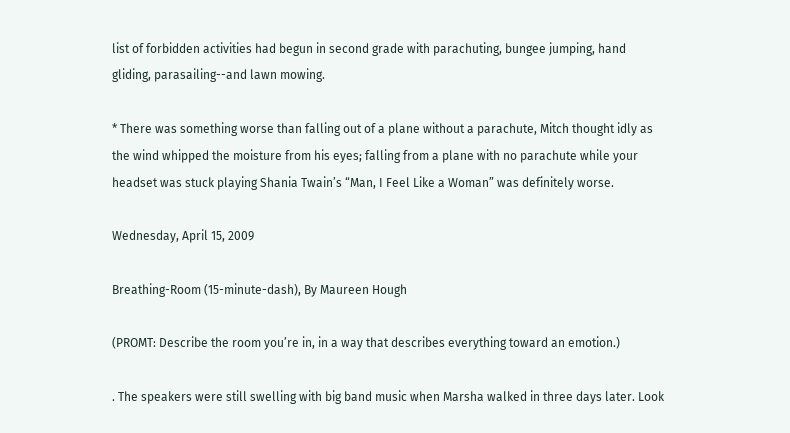list of forbidden activities had begun in second grade with parachuting, bungee jumping, hand gliding, parasailing--and lawn mowing.

* There was something worse than falling out of a plane without a parachute, Mitch thought idly as the wind whipped the moisture from his eyes; falling from a plane with no parachute while your headset was stuck playing Shania Twain’s “Man, I Feel Like a Woman” was definitely worse.

Wednesday, April 15, 2009

Breathing-Room (15-minute-dash), By Maureen Hough

(PROMT: Describe the room you’re in, in a way that describes everything toward an emotion.)

. The speakers were still swelling with big band music when Marsha walked in three days later. Look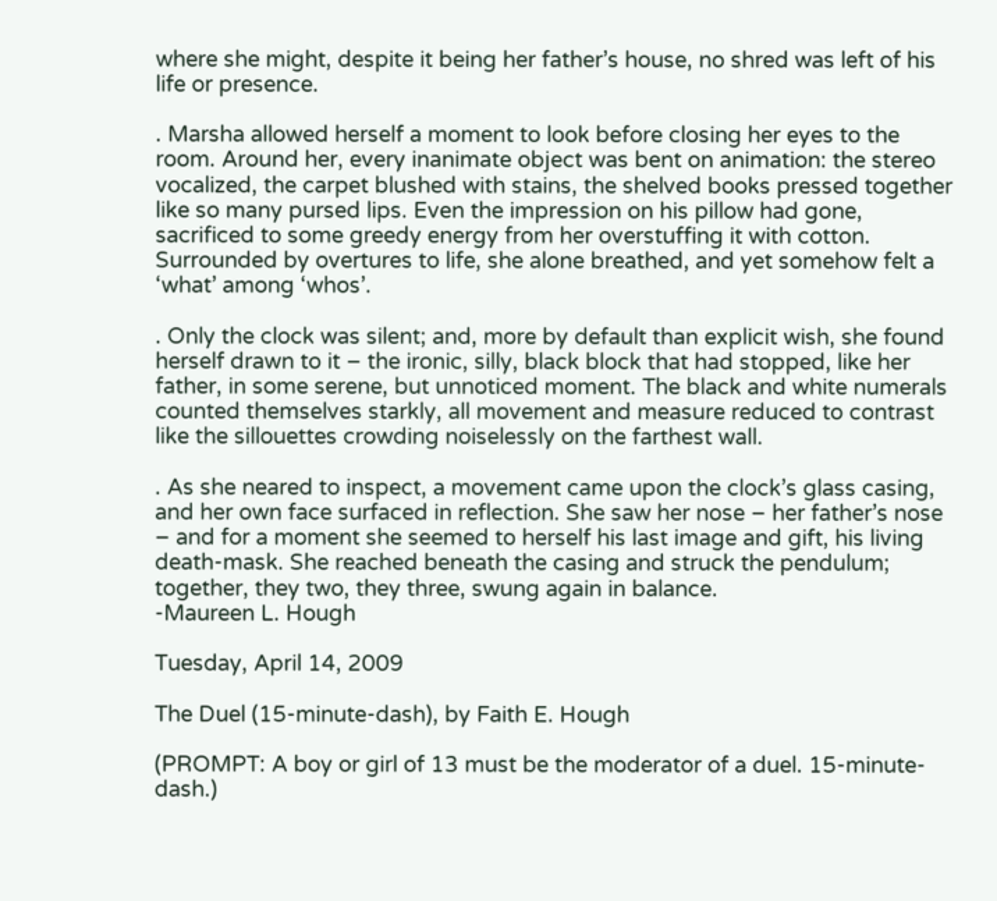where she might, despite it being her father’s house, no shred was left of his life or presence.

. Marsha allowed herself a moment to look before closing her eyes to the room. Around her, every inanimate object was bent on animation: the stereo vocalized, the carpet blushed with stains, the shelved books pressed together like so many pursed lips. Even the impression on his pillow had gone, sacrificed to some greedy energy from her overstuffing it with cotton. Surrounded by overtures to life, she alone breathed, and yet somehow felt a ‘what’ among ‘whos’.

. Only the clock was silent; and, more by default than explicit wish, she found herself drawn to it – the ironic, silly, black block that had stopped, like her father, in some serene, but unnoticed moment. The black and white numerals counted themselves starkly, all movement and measure reduced to contrast like the sillouettes crowding noiselessly on the farthest wall.

. As she neared to inspect, a movement came upon the clock’s glass casing, and her own face surfaced in reflection. She saw her nose – her father’s nose – and for a moment she seemed to herself his last image and gift, his living death-mask. She reached beneath the casing and struck the pendulum; together, they two, they three, swung again in balance.
-Maureen L. Hough

Tuesday, April 14, 2009

The Duel (15-minute-dash), by Faith E. Hough

(PROMPT: A boy or girl of 13 must be the moderator of a duel. 15-minute-dash.)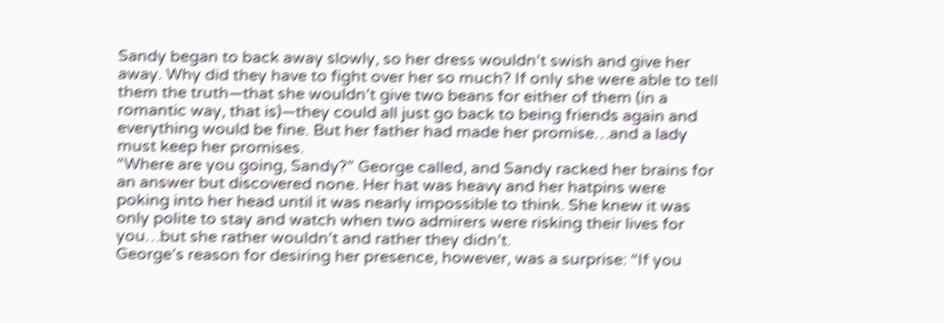Sandy began to back away slowly, so her dress wouldn’t swish and give her away. Why did they have to fight over her so much? If only she were able to tell them the truth—that she wouldn’t give two beans for either of them (in a romantic way, that is)—they could all just go back to being friends again and everything would be fine. But her father had made her promise…and a lady must keep her promises.
“Where are you going, Sandy?” George called, and Sandy racked her brains for an answer but discovered none. Her hat was heavy and her hatpins were poking into her head until it was nearly impossible to think. She knew it was only polite to stay and watch when two admirers were risking their lives for you…but she rather wouldn’t and rather they didn’t.
George’s reason for desiring her presence, however, was a surprise: “If you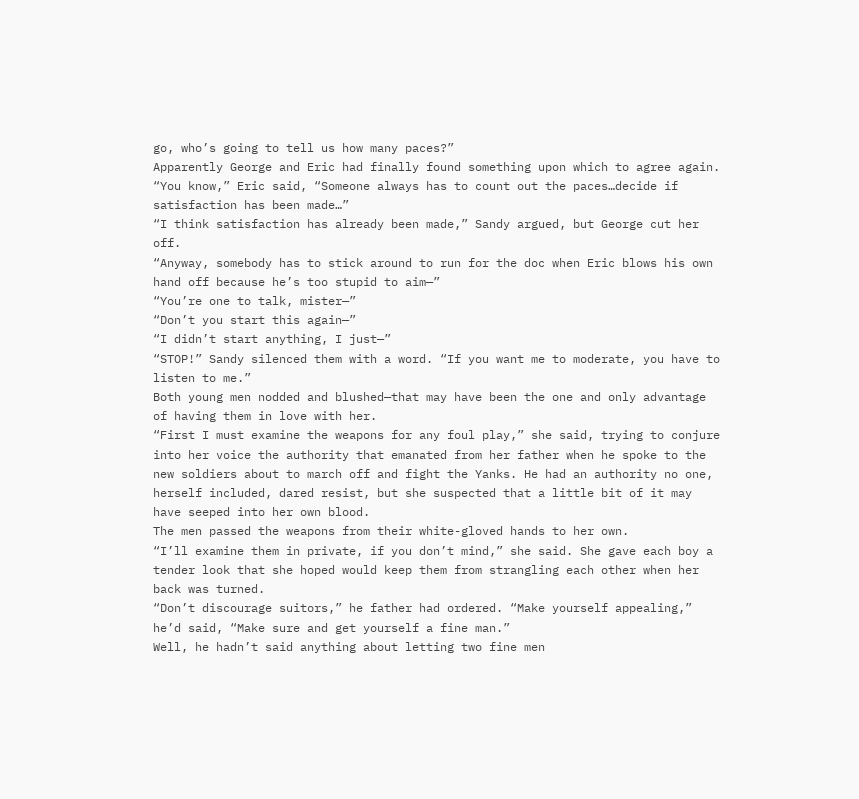go, who’s going to tell us how many paces?”
Apparently George and Eric had finally found something upon which to agree again. “You know,” Eric said, “Someone always has to count out the paces…decide if satisfaction has been made…”
“I think satisfaction has already been made,” Sandy argued, but George cut her off.
“Anyway, somebody has to stick around to run for the doc when Eric blows his own hand off because he’s too stupid to aim—”
“You’re one to talk, mister—”
“Don’t you start this again—”
“I didn’t start anything, I just—”
“STOP!” Sandy silenced them with a word. “If you want me to moderate, you have to listen to me.”
Both young men nodded and blushed—that may have been the one and only advantage of having them in love with her.
“First I must examine the weapons for any foul play,” she said, trying to conjure into her voice the authority that emanated from her father when he spoke to the new soldiers about to march off and fight the Yanks. He had an authority no one, herself included, dared resist, but she suspected that a little bit of it may have seeped into her own blood.
The men passed the weapons from their white-gloved hands to her own.
“I’ll examine them in private, if you don’t mind,” she said. She gave each boy a tender look that she hoped would keep them from strangling each other when her back was turned.
“Don’t discourage suitors,” he father had ordered. “Make yourself appealing,” he’d said, “Make sure and get yourself a fine man.”
Well, he hadn’t said anything about letting two fine men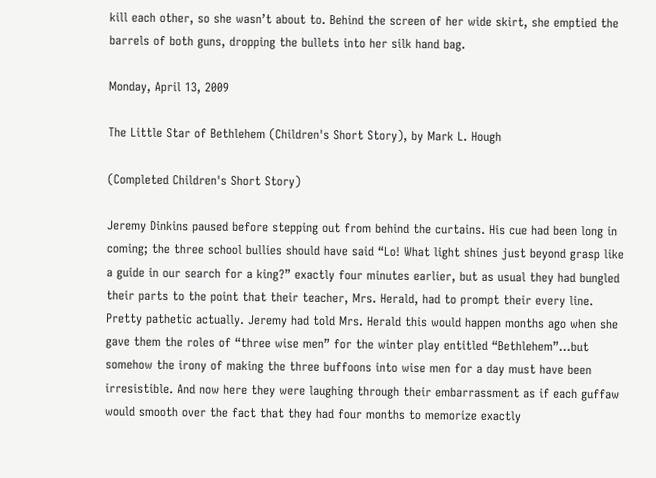kill each other, so she wasn’t about to. Behind the screen of her wide skirt, she emptied the barrels of both guns, dropping the bullets into her silk hand bag.

Monday, April 13, 2009

The Little Star of Bethlehem (Children's Short Story), by Mark L. Hough

(Completed Children's Short Story)

Jeremy Dinkins paused before stepping out from behind the curtains. His cue had been long in coming; the three school bullies should have said “Lo! What light shines just beyond grasp like a guide in our search for a king?” exactly four minutes earlier, but as usual they had bungled their parts to the point that their teacher, Mrs. Herald, had to prompt their every line. Pretty pathetic actually. Jeremy had told Mrs. Herald this would happen months ago when she gave them the roles of “three wise men” for the winter play entitled “Bethlehem”...but somehow the irony of making the three buffoons into wise men for a day must have been irresistible. And now here they were laughing through their embarrassment as if each guffaw would smooth over the fact that they had four months to memorize exactly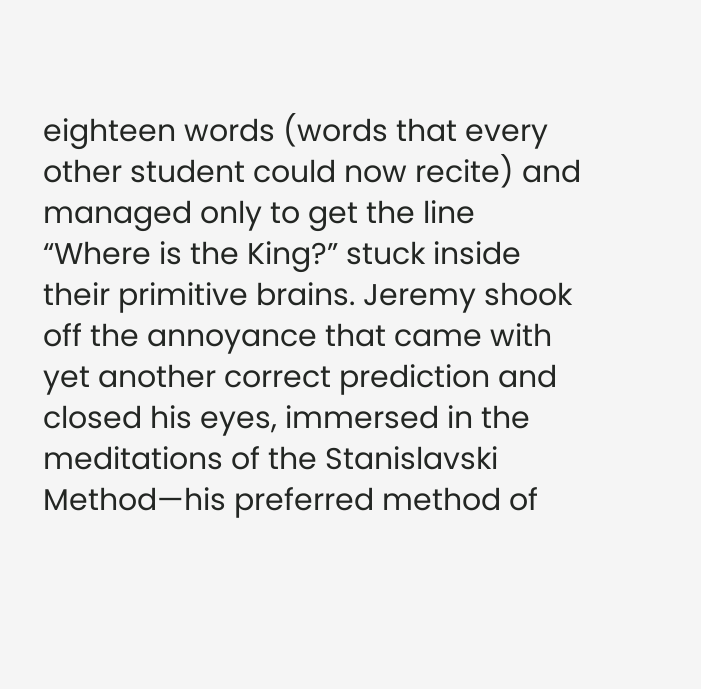eighteen words (words that every other student could now recite) and managed only to get the line “Where is the King?” stuck inside their primitive brains. Jeremy shook off the annoyance that came with yet another correct prediction and closed his eyes, immersed in the meditations of the Stanislavski Method—his preferred method of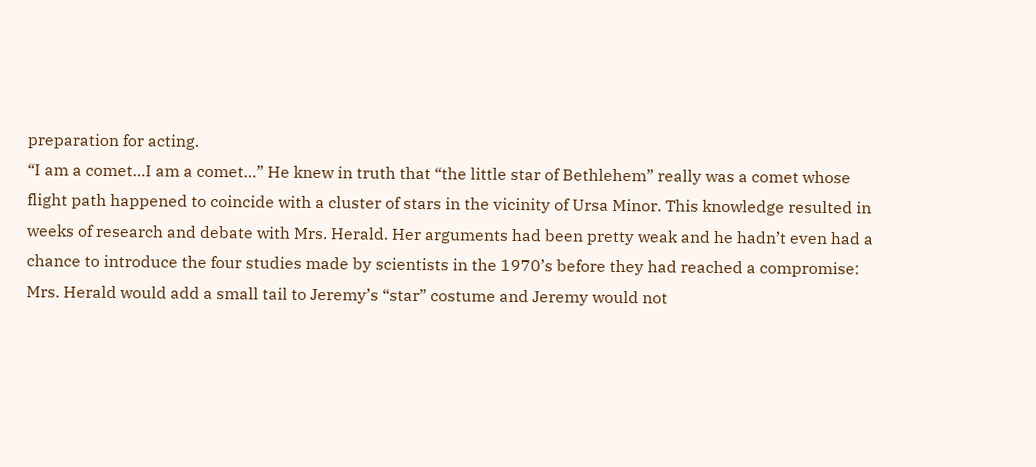preparation for acting.
“I am a comet…I am a comet…” He knew in truth that “the little star of Bethlehem” really was a comet whose flight path happened to coincide with a cluster of stars in the vicinity of Ursa Minor. This knowledge resulted in weeks of research and debate with Mrs. Herald. Her arguments had been pretty weak and he hadn’t even had a chance to introduce the four studies made by scientists in the 1970’s before they had reached a compromise: Mrs. Herald would add a small tail to Jeremy’s “star” costume and Jeremy would not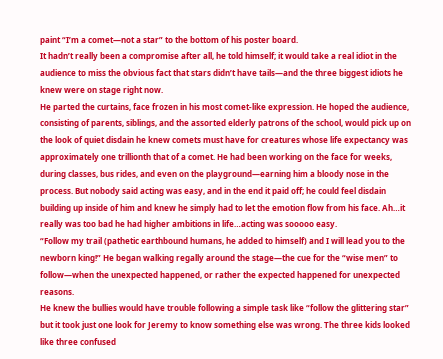paint “I’m a comet—not a star” to the bottom of his poster board.
It hadn’t really been a compromise after all, he told himself; it would take a real idiot in the audience to miss the obvious fact that stars didn’t have tails—and the three biggest idiots he knew were on stage right now.
He parted the curtains, face frozen in his most comet-like expression. He hoped the audience, consisting of parents, siblings, and the assorted elderly patrons of the school, would pick up on the look of quiet disdain he knew comets must have for creatures whose life expectancy was approximately one trillionth that of a comet. He had been working on the face for weeks, during classes, bus rides, and even on the playground—earning him a bloody nose in the process. But nobody said acting was easy, and in the end it paid off; he could feel disdain building up inside of him and knew he simply had to let the emotion flow from his face. Ah…it really was too bad he had higher ambitions in life…acting was sooooo easy.
“Follow my trail (pathetic earthbound humans, he added to himself) and I will lead you to the newborn king!” He began walking regally around the stage—the cue for the “wise men” to follow—when the unexpected happened, or rather the expected happened for unexpected reasons.
He knew the bullies would have trouble following a simple task like “follow the glittering star” but it took just one look for Jeremy to know something else was wrong. The three kids looked like three confused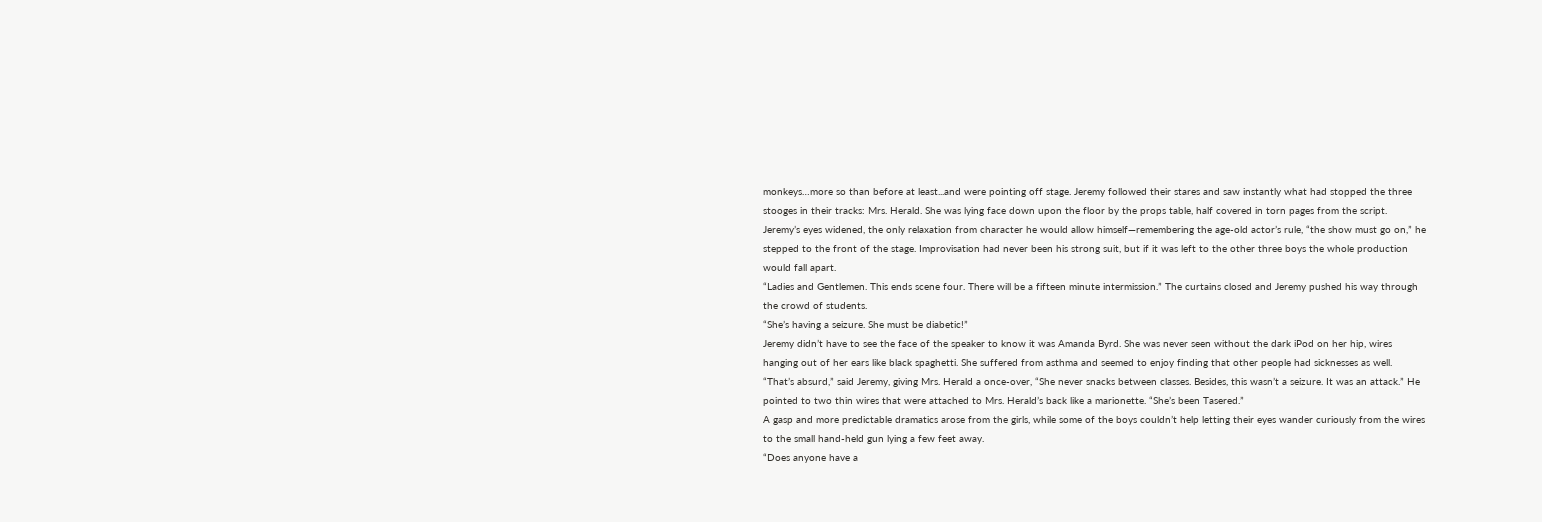monkeys…more so than before at least...and were pointing off stage. Jeremy followed their stares and saw instantly what had stopped the three stooges in their tracks: Mrs. Herald. She was lying face down upon the floor by the props table, half covered in torn pages from the script.
Jeremy’s eyes widened, the only relaxation from character he would allow himself—remembering the age-old actor’s rule, “the show must go on,” he stepped to the front of the stage. Improvisation had never been his strong suit, but if it was left to the other three boys the whole production would fall apart.
“Ladies and Gentlemen. This ends scene four. There will be a fifteen minute intermission.” The curtains closed and Jeremy pushed his way through the crowd of students.
“She’s having a seizure. She must be diabetic!”
Jeremy didn’t have to see the face of the speaker to know it was Amanda Byrd. She was never seen without the dark iPod on her hip, wires hanging out of her ears like black spaghetti. She suffered from asthma and seemed to enjoy finding that other people had sicknesses as well.
“That’s absurd,” said Jeremy, giving Mrs. Herald a once-over, “She never snacks between classes. Besides, this wasn’t a seizure. It was an attack.” He pointed to two thin wires that were attached to Mrs. Herald’s back like a marionette. “She’s been Tasered.”
A gasp and more predictable dramatics arose from the girls, while some of the boys couldn’t help letting their eyes wander curiously from the wires to the small hand-held gun lying a few feet away.
“Does anyone have a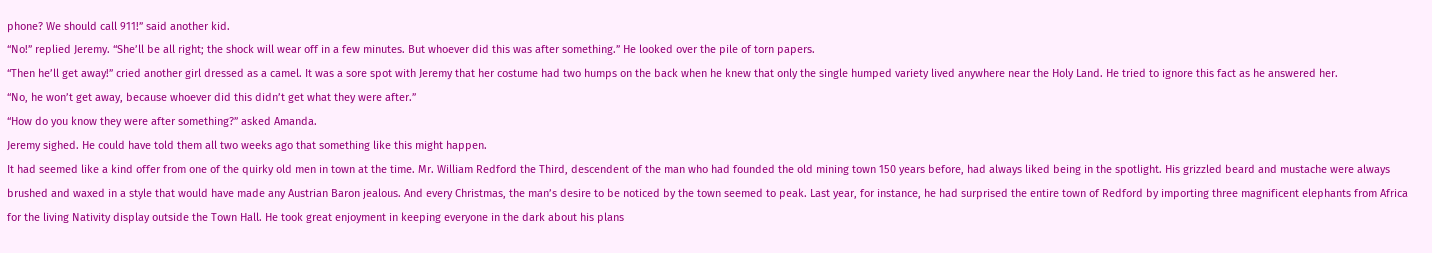phone? We should call 911!” said another kid.
“No!” replied Jeremy. “She’ll be all right; the shock will wear off in a few minutes. But whoever did this was after something.” He looked over the pile of torn papers.
“Then he’ll get away!” cried another girl dressed as a camel. It was a sore spot with Jeremy that her costume had two humps on the back when he knew that only the single humped variety lived anywhere near the Holy Land. He tried to ignore this fact as he answered her.
“No, he won’t get away, because whoever did this didn’t get what they were after.”
“How do you know they were after something?” asked Amanda.
Jeremy sighed. He could have told them all two weeks ago that something like this might happen.
It had seemed like a kind offer from one of the quirky old men in town at the time. Mr. William Redford the Third, descendent of the man who had founded the old mining town 150 years before, had always liked being in the spotlight. His grizzled beard and mustache were always brushed and waxed in a style that would have made any Austrian Baron jealous. And every Christmas, the man’s desire to be noticed by the town seemed to peak. Last year, for instance, he had surprised the entire town of Redford by importing three magnificent elephants from Africa for the living Nativity display outside the Town Hall. He took great enjoyment in keeping everyone in the dark about his plans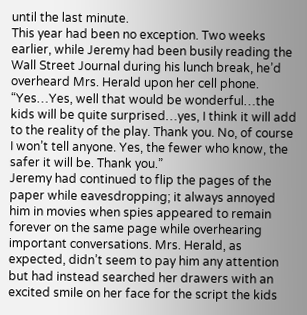until the last minute.
This year had been no exception. Two weeks earlier, while Jeremy had been busily reading the Wall Street Journal during his lunch break, he’d overheard Mrs. Herald upon her cell phone.
“Yes…Yes, well that would be wonderful…the kids will be quite surprised…yes, I think it will add to the reality of the play. Thank you. No, of course I won’t tell anyone. Yes, the fewer who know, the safer it will be. Thank you.”
Jeremy had continued to flip the pages of the paper while eavesdropping; it always annoyed him in movies when spies appeared to remain forever on the same page while overhearing important conversations. Mrs. Herald, as expected, didn’t seem to pay him any attention but had instead searched her drawers with an excited smile on her face for the script the kids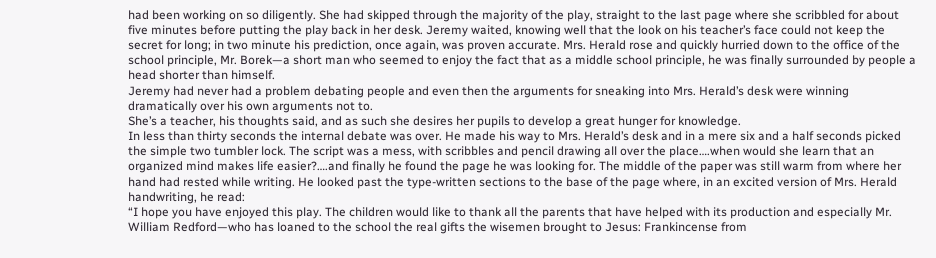had been working on so diligently. She had skipped through the majority of the play, straight to the last page where she scribbled for about five minutes before putting the play back in her desk. Jeremy waited, knowing well that the look on his teacher’s face could not keep the secret for long; in two minute his prediction, once again, was proven accurate. Mrs. Herald rose and quickly hurried down to the office of the school principle, Mr. Borek—a short man who seemed to enjoy the fact that as a middle school principle, he was finally surrounded by people a head shorter than himself.
Jeremy had never had a problem debating people and even then the arguments for sneaking into Mrs. Herald’s desk were winning dramatically over his own arguments not to.
She’s a teacher, his thoughts said, and as such she desires her pupils to develop a great hunger for knowledge.
In less than thirty seconds the internal debate was over. He made his way to Mrs. Herald’s desk and in a mere six and a half seconds picked the simple two tumbler lock. The script was a mess, with scribbles and pencil drawing all over the place….when would she learn that an organized mind makes life easier?….and finally he found the page he was looking for. The middle of the paper was still warm from where her hand had rested while writing. He looked past the type-written sections to the base of the page where, in an excited version of Mrs. Herald handwriting, he read:
“I hope you have enjoyed this play. The children would like to thank all the parents that have helped with its production and especially Mr. William Redford—who has loaned to the school the real gifts the wisemen brought to Jesus: Frankincense from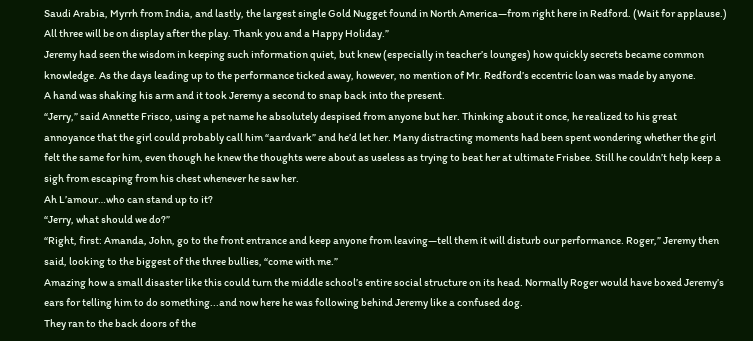Saudi Arabia, Myrrh from India, and lastly, the largest single Gold Nugget found in North America—from right here in Redford. (Wait for applause.) All three will be on display after the play. Thank you and a Happy Holiday.”
Jeremy had seen the wisdom in keeping such information quiet, but knew (especially in teacher’s lounges) how quickly secrets became common knowledge. As the days leading up to the performance ticked away, however, no mention of Mr. Redford’s eccentric loan was made by anyone.
A hand was shaking his arm and it took Jeremy a second to snap back into the present.
“Jerry,” said Annette Frisco, using a pet name he absolutely despised from anyone but her. Thinking about it once, he realized to his great annoyance that the girl could probably call him “aardvark” and he’d let her. Many distracting moments had been spent wondering whether the girl felt the same for him, even though he knew the thoughts were about as useless as trying to beat her at ultimate Frisbee. Still he couldn’t help keep a sigh from escaping from his chest whenever he saw her.
Ah L’amour…who can stand up to it?
“Jerry, what should we do?”
“Right, first: Amanda, John, go to the front entrance and keep anyone from leaving—tell them it will disturb our performance. Roger,” Jeremy then said, looking to the biggest of the three bullies, “come with me.”
Amazing how a small disaster like this could turn the middle school’s entire social structure on its head. Normally Roger would have boxed Jeremy’s ears for telling him to do something...and now here he was following behind Jeremy like a confused dog.
They ran to the back doors of the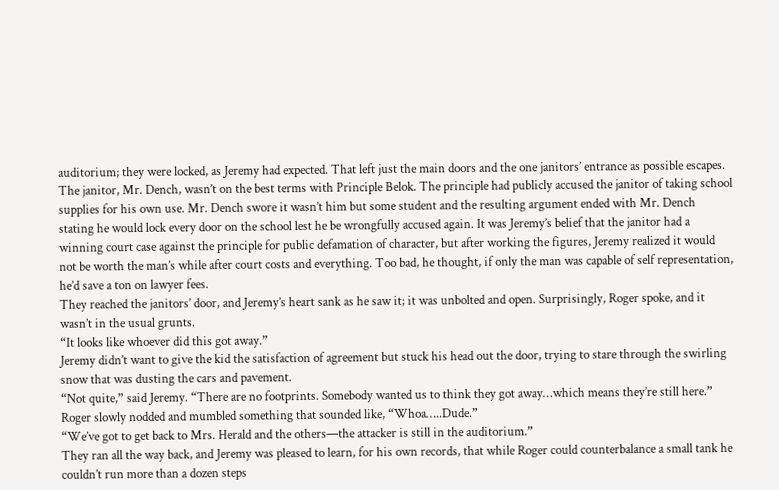auditorium; they were locked, as Jeremy had expected. That left just the main doors and the one janitors’ entrance as possible escapes. The janitor, Mr. Dench, wasn’t on the best terms with Principle Belok. The principle had publicly accused the janitor of taking school supplies for his own use. Mr. Dench swore it wasn’t him but some student and the resulting argument ended with Mr. Dench stating he would lock every door on the school lest he be wrongfully accused again. It was Jeremy’s belief that the janitor had a winning court case against the principle for public defamation of character, but after working the figures, Jeremy realized it would not be worth the man’s while after court costs and everything. Too bad, he thought, if only the man was capable of self representation, he’d save a ton on lawyer fees.
They reached the janitors’ door, and Jeremy’s heart sank as he saw it; it was unbolted and open. Surprisingly, Roger spoke, and it wasn’t in the usual grunts.
“It looks like whoever did this got away.”
Jeremy didn’t want to give the kid the satisfaction of agreement but stuck his head out the door, trying to stare through the swirling snow that was dusting the cars and pavement.
“Not quite,” said Jeremy. “There are no footprints. Somebody wanted us to think they got away…which means they’re still here.”
Roger slowly nodded and mumbled something that sounded like, “Whoa…..Dude.”
“We’ve got to get back to Mrs. Herald and the others—the attacker is still in the auditorium.”
They ran all the way back, and Jeremy was pleased to learn, for his own records, that while Roger could counterbalance a small tank he couldn’t run more than a dozen steps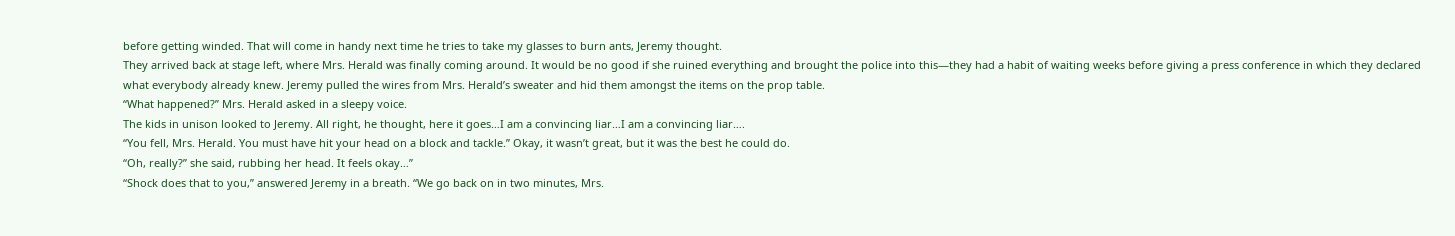before getting winded. That will come in handy next time he tries to take my glasses to burn ants, Jeremy thought.
They arrived back at stage left, where Mrs. Herald was finally coming around. It would be no good if she ruined everything and brought the police into this—they had a habit of waiting weeks before giving a press conference in which they declared what everybody already knew. Jeremy pulled the wires from Mrs. Herald’s sweater and hid them amongst the items on the prop table.
“What happened?” Mrs. Herald asked in a sleepy voice.
The kids in unison looked to Jeremy. All right, he thought, here it goes…I am a convincing liar…I am a convincing liar….
“You fell, Mrs. Herald. You must have hit your head on a block and tackle.” Okay, it wasn’t great, but it was the best he could do.
“Oh, really?” she said, rubbing her head. It feels okay…”
“Shock does that to you,” answered Jeremy in a breath. “We go back on in two minutes, Mrs.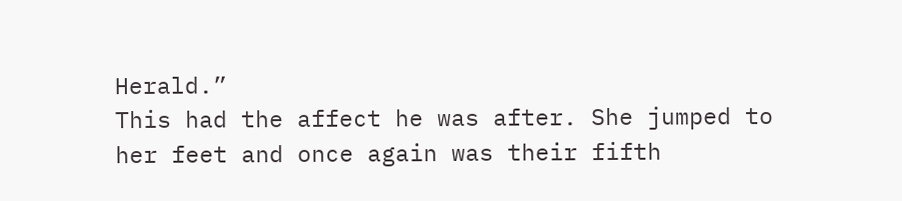Herald.”
This had the affect he was after. She jumped to her feet and once again was their fifth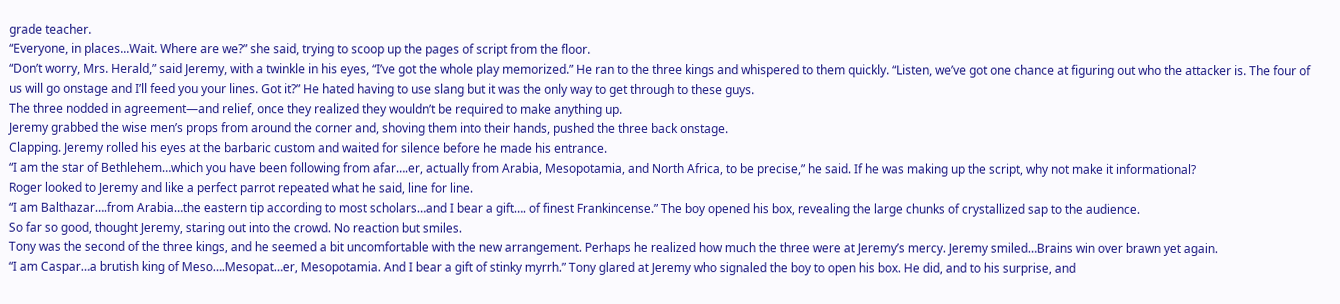grade teacher.
“Everyone, in places...Wait. Where are we?” she said, trying to scoop up the pages of script from the floor.
“Don’t worry, Mrs. Herald,” said Jeremy, with a twinkle in his eyes, “I’ve got the whole play memorized.” He ran to the three kings and whispered to them quickly. “Listen, we’ve got one chance at figuring out who the attacker is. The four of us will go onstage and I’ll feed you your lines. Got it?” He hated having to use slang but it was the only way to get through to these guys.
The three nodded in agreement—and relief, once they realized they wouldn’t be required to make anything up.
Jeremy grabbed the wise men’s props from around the corner and, shoving them into their hands, pushed the three back onstage.
Clapping. Jeremy rolled his eyes at the barbaric custom and waited for silence before he made his entrance.
“I am the star of Bethlehem…which you have been following from afar….er, actually from Arabia, Mesopotamia, and North Africa, to be precise,” he said. If he was making up the script, why not make it informational?
Roger looked to Jeremy and like a perfect parrot repeated what he said, line for line.
“I am Balthazar….from Arabia…the eastern tip according to most scholars…and I bear a gift…. of finest Frankincense.” The boy opened his box, revealing the large chunks of crystallized sap to the audience.
So far so good, thought Jeremy, staring out into the crowd. No reaction but smiles.
Tony was the second of the three kings, and he seemed a bit uncomfortable with the new arrangement. Perhaps he realized how much the three were at Jeremy’s mercy. Jeremy smiled…Brains win over brawn yet again.
“I am Caspar…a brutish king of Meso….Mesopat…er, Mesopotamia. And I bear a gift of stinky myrrh.” Tony glared at Jeremy who signaled the boy to open his box. He did, and to his surprise, and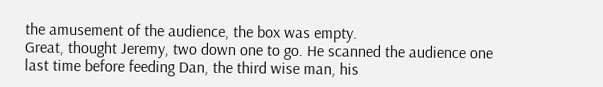the amusement of the audience, the box was empty.
Great, thought Jeremy, two down one to go. He scanned the audience one last time before feeding Dan, the third wise man, his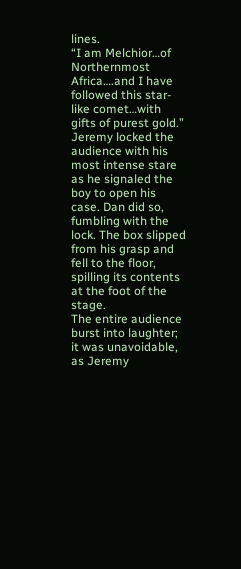lines.
“I am Melchior…of Northernmost Africa….and I have followed this star-like comet…with gifts of purest gold.”
Jeremy locked the audience with his most intense stare as he signaled the boy to open his case. Dan did so, fumbling with the lock. The box slipped from his grasp and fell to the floor, spilling its contents at the foot of the stage.
The entire audience burst into laughter; it was unavoidable, as Jeremy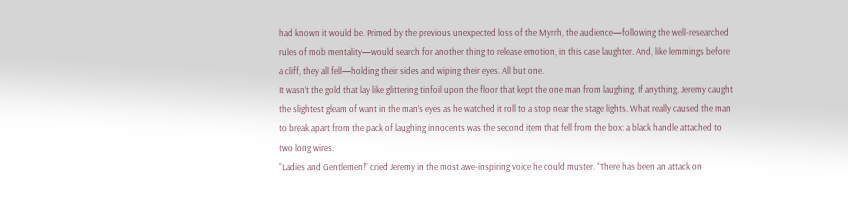had known it would be. Primed by the previous unexpected loss of the Myrrh, the audience—following the well-researched rules of mob mentality—would search for another thing to release emotion, in this case laughter. And, like lemmings before a cliff, they all fell—holding their sides and wiping their eyes. All but one.
It wasn’t the gold that lay like glittering tinfoil upon the floor that kept the one man from laughing. If anything, Jeremy caught the slightest gleam of want in the man’s eyes as he watched it roll to a stop near the stage lights. What really caused the man to break apart from the pack of laughing innocents was the second item that fell from the box: a black handle attached to two long wires.
“Ladies and Gentlemen!” cried Jeremy in the most awe-inspiring voice he could muster. “There has been an attack on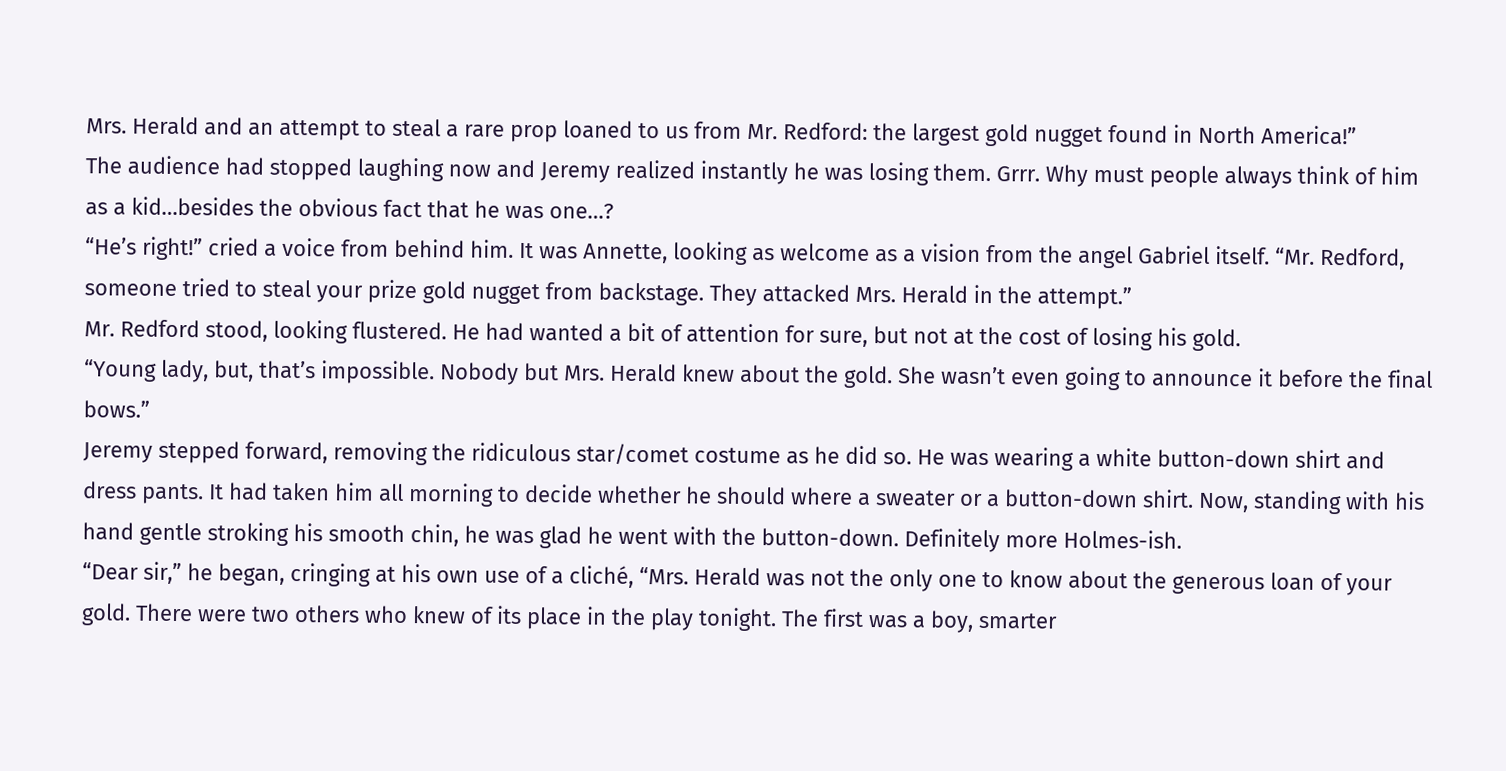Mrs. Herald and an attempt to steal a rare prop loaned to us from Mr. Redford: the largest gold nugget found in North America!”
The audience had stopped laughing now and Jeremy realized instantly he was losing them. Grrr. Why must people always think of him as a kid…besides the obvious fact that he was one…?
“He’s right!” cried a voice from behind him. It was Annette, looking as welcome as a vision from the angel Gabriel itself. “Mr. Redford, someone tried to steal your prize gold nugget from backstage. They attacked Mrs. Herald in the attempt.”
Mr. Redford stood, looking flustered. He had wanted a bit of attention for sure, but not at the cost of losing his gold.
“Young lady, but, that’s impossible. Nobody but Mrs. Herald knew about the gold. She wasn’t even going to announce it before the final bows.”
Jeremy stepped forward, removing the ridiculous star/comet costume as he did so. He was wearing a white button-down shirt and dress pants. It had taken him all morning to decide whether he should where a sweater or a button-down shirt. Now, standing with his hand gentle stroking his smooth chin, he was glad he went with the button-down. Definitely more Holmes-ish.
“Dear sir,” he began, cringing at his own use of a cliché, “Mrs. Herald was not the only one to know about the generous loan of your gold. There were two others who knew of its place in the play tonight. The first was a boy, smarter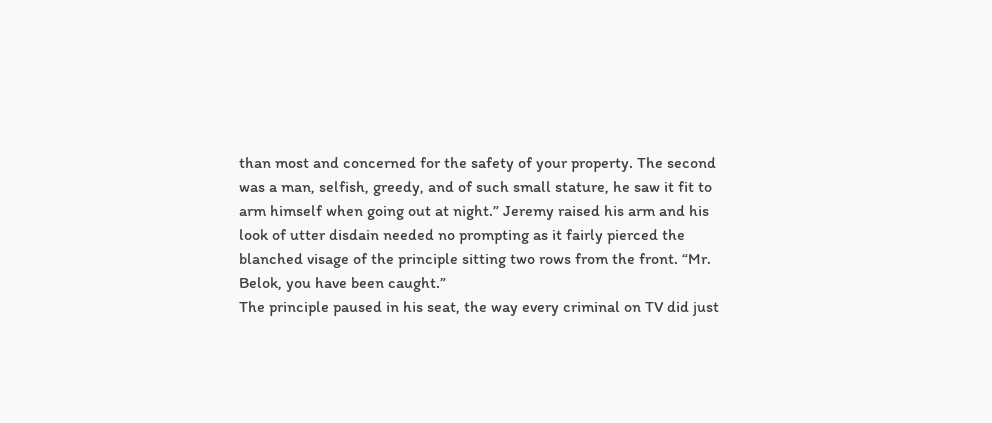than most and concerned for the safety of your property. The second was a man, selfish, greedy, and of such small stature, he saw it fit to arm himself when going out at night.” Jeremy raised his arm and his look of utter disdain needed no prompting as it fairly pierced the blanched visage of the principle sitting two rows from the front. “Mr. Belok, you have been caught.”
The principle paused in his seat, the way every criminal on TV did just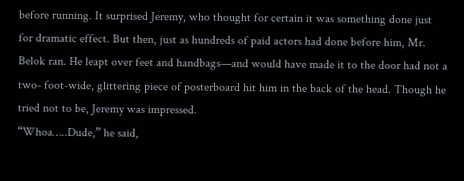before running. It surprised Jeremy, who thought for certain it was something done just for dramatic effect. But then, just as hundreds of paid actors had done before him, Mr. Belok ran. He leapt over feet and handbags—and would have made it to the door had not a two- foot-wide, glittering piece of posterboard hit him in the back of the head. Though he tried not to be, Jeremy was impressed.
“Whoa…..Dude,” he said,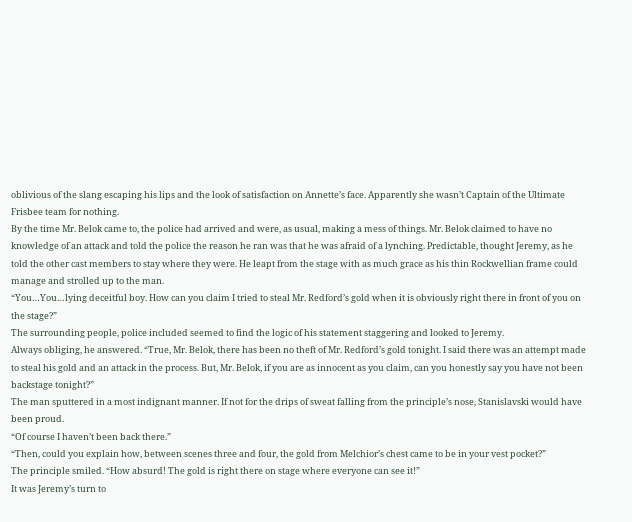oblivious of the slang escaping his lips and the look of satisfaction on Annette’s face. Apparently she wasn’t Captain of the Ultimate Frisbee team for nothing.
By the time Mr. Belok came to, the police had arrived and were, as usual, making a mess of things. Mr. Belok claimed to have no knowledge of an attack and told the police the reason he ran was that he was afraid of a lynching. Predictable, thought Jeremy, as he told the other cast members to stay where they were. He leapt from the stage with as much grace as his thin Rockwellian frame could manage and strolled up to the man.
“You…You…lying deceitful boy. How can you claim I tried to steal Mr. Redford’s gold when it is obviously right there in front of you on the stage?”
The surrounding people, police included seemed to find the logic of his statement staggering and looked to Jeremy.
Always obliging, he answered. “True, Mr. Belok, there has been no theft of Mr. Redford’s gold tonight. I said there was an attempt made to steal his gold and an attack in the process. But, Mr. Belok, if you are as innocent as you claim, can you honestly say you have not been backstage tonight?”
The man sputtered in a most indignant manner. If not for the drips of sweat falling from the principle’s nose, Stanislavski would have been proud.
“Of course I haven’t been back there.”
“Then, could you explain how, between scenes three and four, the gold from Melchior’s chest came to be in your vest pocket?”
The principle smiled. “How absurd! The gold is right there on stage where everyone can see it!”
It was Jeremy’s turn to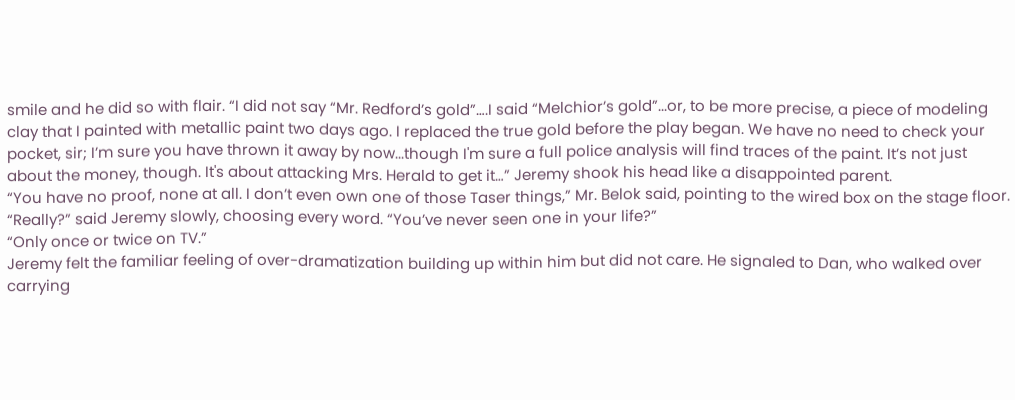smile and he did so with flair. “I did not say “Mr. Redford’s gold”….I said “Melchior’s gold”...or, to be more precise, a piece of modeling clay that I painted with metallic paint two days ago. I replaced the true gold before the play began. We have no need to check your pocket, sir; I’m sure you have thrown it away by now...though I'm sure a full police analysis will find traces of the paint. It’s not just about the money, though. It's about attacking Mrs. Herald to get it…” Jeremy shook his head like a disappointed parent.
“You have no proof, none at all. I don’t even own one of those Taser things,” Mr. Belok said, pointing to the wired box on the stage floor.
“Really?” said Jeremy slowly, choosing every word. “You’ve never seen one in your life?”
“Only once or twice on TV.”
Jeremy felt the familiar feeling of over-dramatization building up within him but did not care. He signaled to Dan, who walked over carrying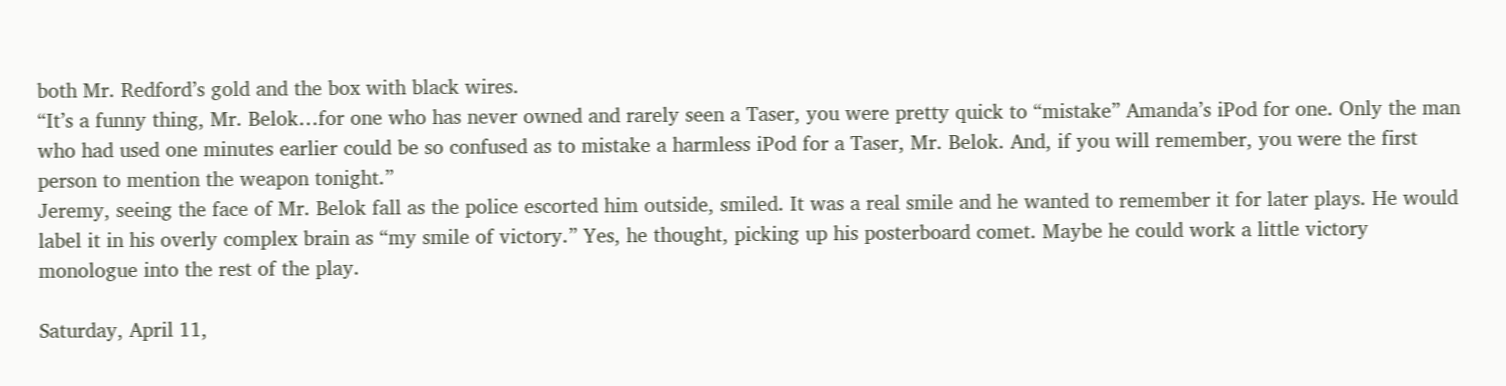both Mr. Redford’s gold and the box with black wires.
“It’s a funny thing, Mr. Belok…for one who has never owned and rarely seen a Taser, you were pretty quick to “mistake” Amanda’s iPod for one. Only the man who had used one minutes earlier could be so confused as to mistake a harmless iPod for a Taser, Mr. Belok. And, if you will remember, you were the first person to mention the weapon tonight.”
Jeremy, seeing the face of Mr. Belok fall as the police escorted him outside, smiled. It was a real smile and he wanted to remember it for later plays. He would label it in his overly complex brain as “my smile of victory.” Yes, he thought, picking up his posterboard comet. Maybe he could work a little victory monologue into the rest of the play.

Saturday, April 11,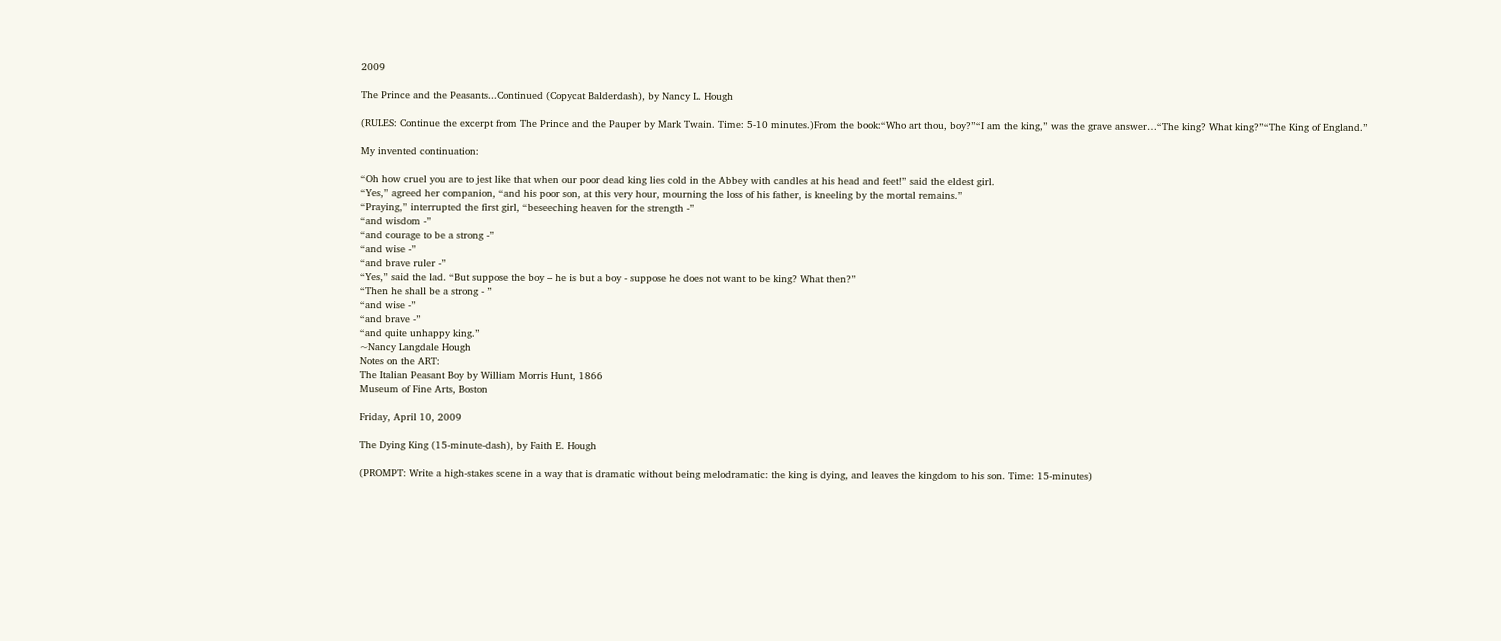2009

The Prince and the Peasants...Continued (Copycat Balderdash), by Nancy L. Hough

(RULES: Continue the excerpt from The Prince and the Pauper by Mark Twain. Time: 5-10 minutes.)From the book:“Who art thou, boy?”“I am the king,” was the grave answer…“The king? What king?”“The King of England.”

My invented continuation:

“Oh how cruel you are to jest like that when our poor dead king lies cold in the Abbey with candles at his head and feet!” said the eldest girl.
“Yes,” agreed her companion, “and his poor son, at this very hour, mourning the loss of his father, is kneeling by the mortal remains.”
“Praying,” interrupted the first girl, “beseeching heaven for the strength -”
“and wisdom -”
“and courage to be a strong -”
“and wise -”
“and brave ruler -”
“Yes,” said the lad. “But suppose the boy – he is but a boy - suppose he does not want to be king? What then?”
“Then he shall be a strong - ”
“and wise -”
“and brave -”
“and quite unhappy king.”
~Nancy Langdale Hough
Notes on the ART:
The Italian Peasant Boy by William Morris Hunt, 1866
Museum of Fine Arts, Boston

Friday, April 10, 2009

The Dying King (15-minute-dash), by Faith E. Hough

(PROMPT: Write a high-stakes scene in a way that is dramatic without being melodramatic: the king is dying, and leaves the kingdom to his son. Time: 15-minutes)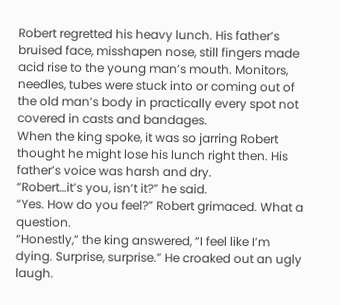Robert regretted his heavy lunch. His father’s bruised face, misshapen nose, still fingers made acid rise to the young man’s mouth. Monitors, needles, tubes were stuck into or coming out of the old man’s body in practically every spot not covered in casts and bandages.
When the king spoke, it was so jarring Robert thought he might lose his lunch right then. His father’s voice was harsh and dry.
“Robert…it’s you, isn’t it?” he said.
“Yes. How do you feel?” Robert grimaced. What a question.
“Honestly,” the king answered, “I feel like I’m dying. Surprise, surprise.” He croaked out an ugly laugh.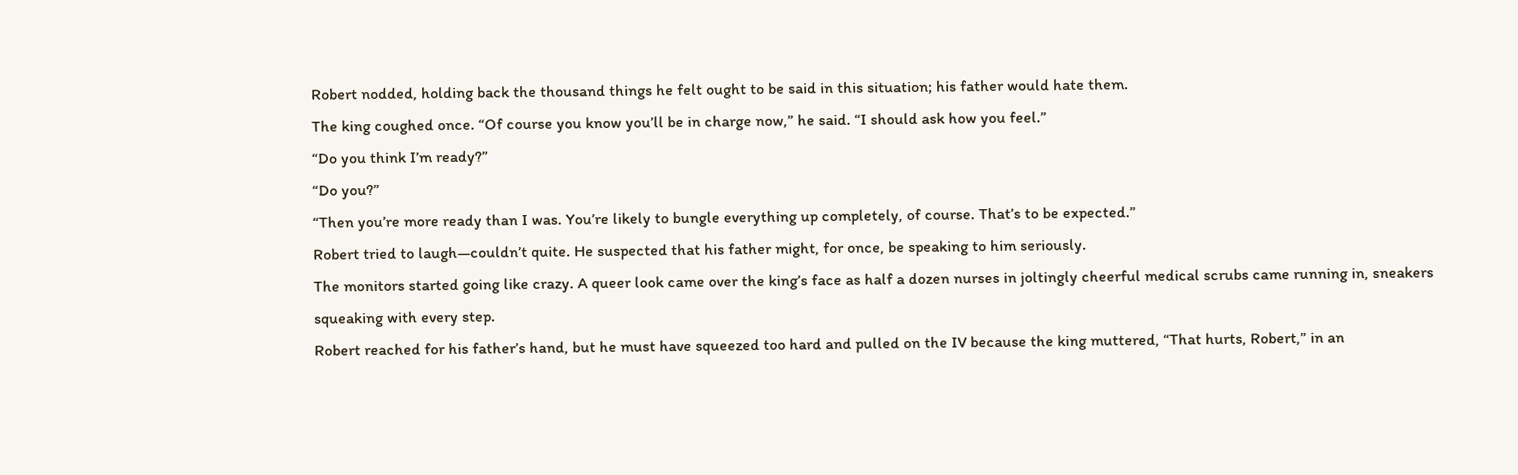Robert nodded, holding back the thousand things he felt ought to be said in this situation; his father would hate them.
The king coughed once. “Of course you know you’ll be in charge now,” he said. “I should ask how you feel.”
“Do you think I’m ready?”
“Do you?”
“Then you’re more ready than I was. You’re likely to bungle everything up completely, of course. That’s to be expected.”
Robert tried to laugh—couldn’t quite. He suspected that his father might, for once, be speaking to him seriously.
The monitors started going like crazy. A queer look came over the king’s face as half a dozen nurses in joltingly cheerful medical scrubs came running in, sneakers squeaking with every step.
Robert reached for his father’s hand, but he must have squeezed too hard and pulled on the IV because the king muttered, “That hurts, Robert,” in an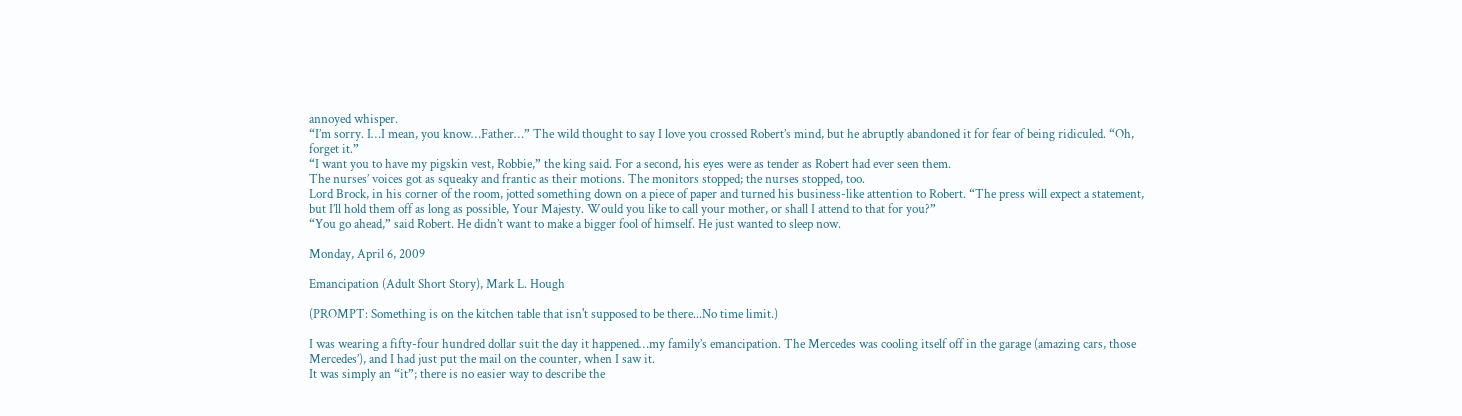annoyed whisper.
“I’m sorry. I…I mean, you know…Father…” The wild thought to say I love you crossed Robert’s mind, but he abruptly abandoned it for fear of being ridiculed. “Oh, forget it.”
“I want you to have my pigskin vest, Robbie,” the king said. For a second, his eyes were as tender as Robert had ever seen them.
The nurses’ voices got as squeaky and frantic as their motions. The monitors stopped; the nurses stopped, too.
Lord Brock, in his corner of the room, jotted something down on a piece of paper and turned his business-like attention to Robert. “The press will expect a statement, but I’ll hold them off as long as possible, Your Majesty. Would you like to call your mother, or shall I attend to that for you?”
“You go ahead,” said Robert. He didn’t want to make a bigger fool of himself. He just wanted to sleep now.

Monday, April 6, 2009

Emancipation (Adult Short Story), Mark L. Hough

(PROMPT: Something is on the kitchen table that isn't supposed to be there...No time limit.)

I was wearing a fifty-four hundred dollar suit the day it happened…my family’s emancipation. The Mercedes was cooling itself off in the garage (amazing cars, those Mercedes’), and I had just put the mail on the counter, when I saw it.
It was simply an “it”; there is no easier way to describe the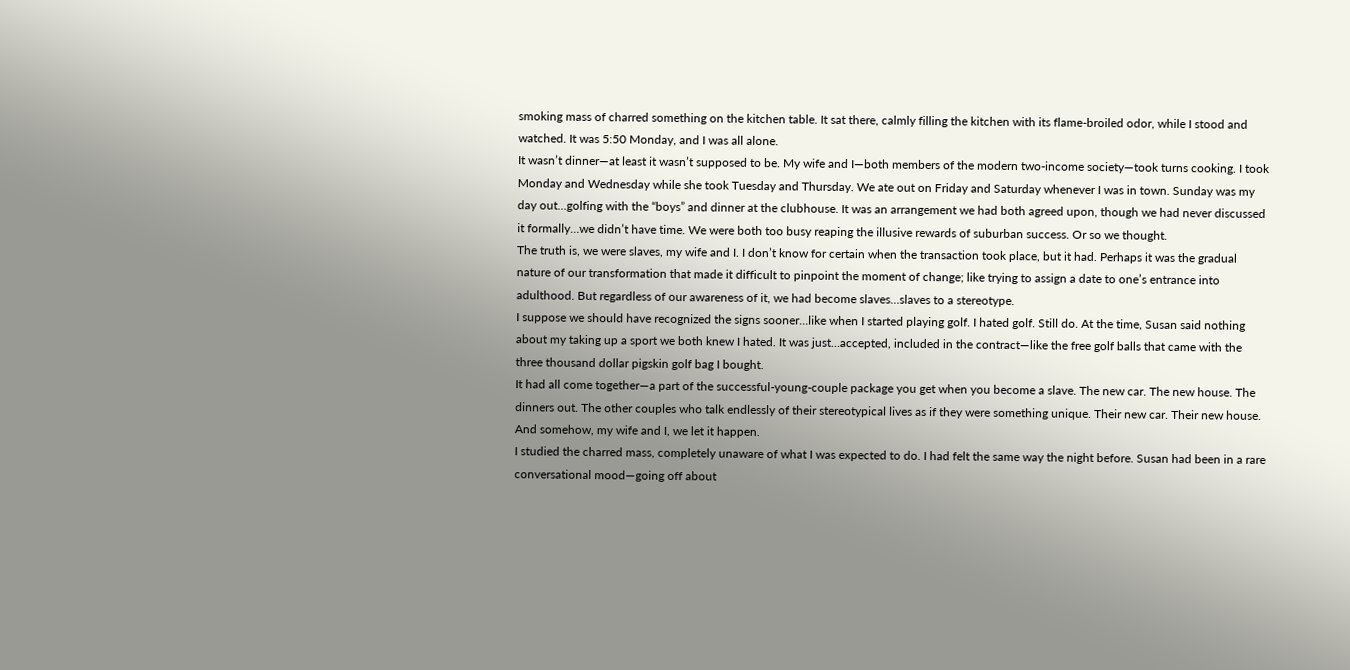smoking mass of charred something on the kitchen table. It sat there, calmly filling the kitchen with its flame-broiled odor, while I stood and watched. It was 5:50 Monday, and I was all alone.
It wasn’t dinner—at least it wasn’t supposed to be. My wife and I—both members of the modern two-income society—took turns cooking. I took Monday and Wednesday while she took Tuesday and Thursday. We ate out on Friday and Saturday whenever I was in town. Sunday was my day out…golfing with the “boys” and dinner at the clubhouse. It was an arrangement we had both agreed upon, though we had never discussed it formally…we didn’t have time. We were both too busy reaping the illusive rewards of suburban success. Or so we thought.
The truth is, we were slaves, my wife and I. I don’t know for certain when the transaction took place, but it had. Perhaps it was the gradual nature of our transformation that made it difficult to pinpoint the moment of change; like trying to assign a date to one’s entrance into adulthood. But regardless of our awareness of it, we had become slaves…slaves to a stereotype.
I suppose we should have recognized the signs sooner…like when I started playing golf. I hated golf. Still do. At the time, Susan said nothing about my taking up a sport we both knew I hated. It was just…accepted, included in the contract—like the free golf balls that came with the three thousand dollar pigskin golf bag I bought.
It had all come together—a part of the successful-young-couple package you get when you become a slave. The new car. The new house. The dinners out. The other couples who talk endlessly of their stereotypical lives as if they were something unique. Their new car. Their new house. And somehow, my wife and I, we let it happen.
I studied the charred mass, completely unaware of what I was expected to do. I had felt the same way the night before. Susan had been in a rare conversational mood—going off about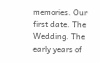memories. Our first date. The Wedding. The early years of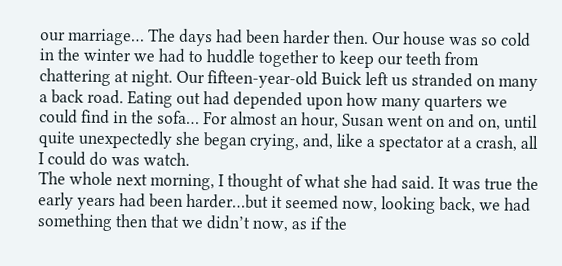our marriage… The days had been harder then. Our house was so cold in the winter we had to huddle together to keep our teeth from chattering at night. Our fifteen-year-old Buick left us stranded on many a back road. Eating out had depended upon how many quarters we could find in the sofa… For almost an hour, Susan went on and on, until quite unexpectedly she began crying, and, like a spectator at a crash, all I could do was watch.
The whole next morning, I thought of what she had said. It was true the early years had been harder…but it seemed now, looking back, we had something then that we didn’t now, as if the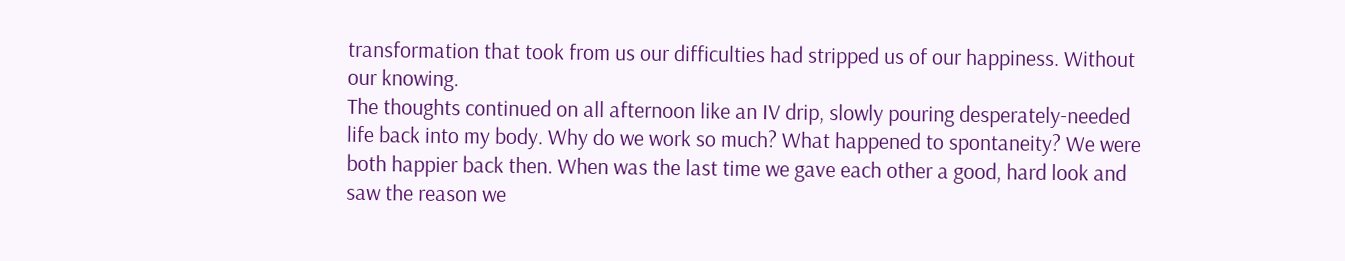transformation that took from us our difficulties had stripped us of our happiness. Without our knowing.
The thoughts continued on all afternoon like an IV drip, slowly pouring desperately-needed life back into my body. Why do we work so much? What happened to spontaneity? We were both happier back then. When was the last time we gave each other a good, hard look and saw the reason we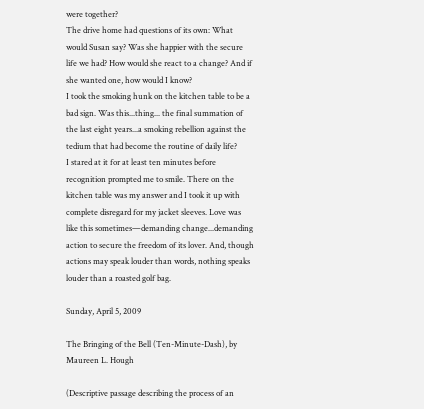were together?
The drive home had questions of its own: What would Susan say? Was she happier with the secure life we had? How would she react to a change? And if she wanted one, how would I know?
I took the smoking hunk on the kitchen table to be a bad sign. Was this...thing... the final summation of the last eight years...a smoking rebellion against the tedium that had become the routine of daily life?
I stared at it for at least ten minutes before recognition prompted me to smile. There on the kitchen table was my answer and I took it up with complete disregard for my jacket sleeves. Love was like this sometimes—demanding change...demanding action to secure the freedom of its lover. And, though actions may speak louder than words, nothing speaks louder than a roasted golf bag.

Sunday, April 5, 2009

The Bringing of the Bell (Ten-Minute-Dash), by Maureen L. Hough

(Descriptive passage describing the process of an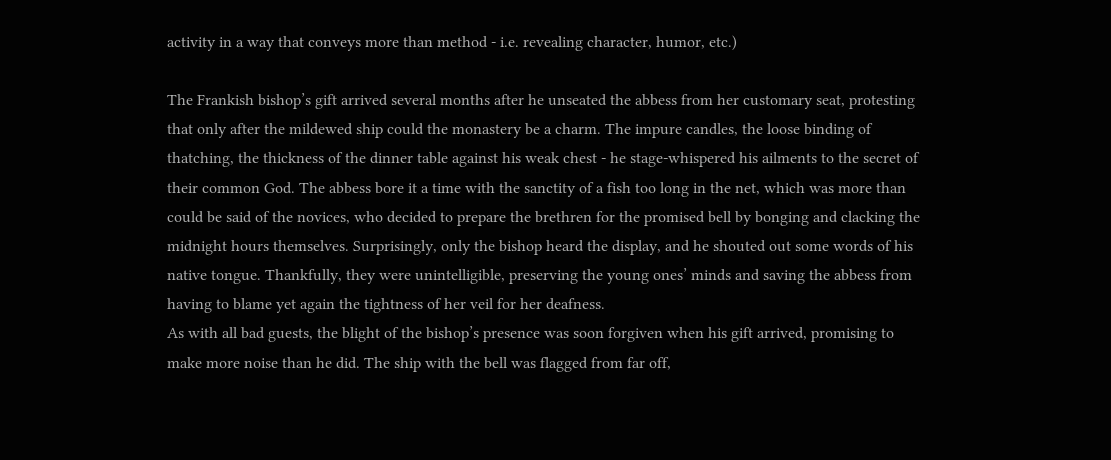activity in a way that conveys more than method - i.e. revealing character, humor, etc.)

The Frankish bishop’s gift arrived several months after he unseated the abbess from her customary seat, protesting that only after the mildewed ship could the monastery be a charm. The impure candles, the loose binding of thatching, the thickness of the dinner table against his weak chest - he stage-whispered his ailments to the secret of their common God. The abbess bore it a time with the sanctity of a fish too long in the net, which was more than could be said of the novices, who decided to prepare the brethren for the promised bell by bonging and clacking the midnight hours themselves. Surprisingly, only the bishop heard the display, and he shouted out some words of his native tongue. Thankfully, they were unintelligible, preserving the young ones’ minds and saving the abbess from having to blame yet again the tightness of her veil for her deafness.
As with all bad guests, the blight of the bishop’s presence was soon forgiven when his gift arrived, promising to make more noise than he did. The ship with the bell was flagged from far off,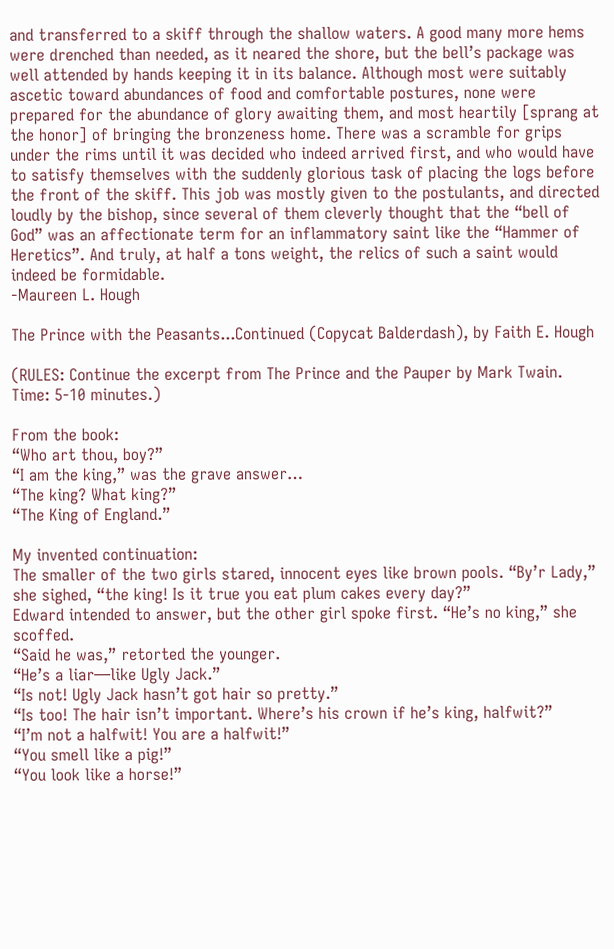and transferred to a skiff through the shallow waters. A good many more hems were drenched than needed, as it neared the shore, but the bell’s package was well attended by hands keeping it in its balance. Although most were suitably ascetic toward abundances of food and comfortable postures, none were prepared for the abundance of glory awaiting them, and most heartily [sprang at the honor] of bringing the bronzeness home. There was a scramble for grips under the rims until it was decided who indeed arrived first, and who would have to satisfy themselves with the suddenly glorious task of placing the logs before the front of the skiff. This job was mostly given to the postulants, and directed loudly by the bishop, since several of them cleverly thought that the “bell of God” was an affectionate term for an inflammatory saint like the “Hammer of Heretics”. And truly, at half a tons weight, the relics of such a saint would indeed be formidable.
-Maureen L. Hough

The Prince with the Peasants...Continued (Copycat Balderdash), by Faith E. Hough

(RULES: Continue the excerpt from The Prince and the Pauper by Mark Twain. Time: 5-10 minutes.)

From the book:
“Who art thou, boy?”
“I am the king,” was the grave answer…
“The king? What king?”
“The King of England.”

My invented continuation:
The smaller of the two girls stared, innocent eyes like brown pools. “By’r Lady,” she sighed, “the king! Is it true you eat plum cakes every day?”
Edward intended to answer, but the other girl spoke first. “He’s no king,” she scoffed.
“Said he was,” retorted the younger.
“He’s a liar—like Ugly Jack.”
“Is not! Ugly Jack hasn’t got hair so pretty.”
“Is too! The hair isn’t important. Where’s his crown if he’s king, halfwit?”
“I’m not a halfwit! You are a halfwit!”
“You smell like a pig!”
“You look like a horse!”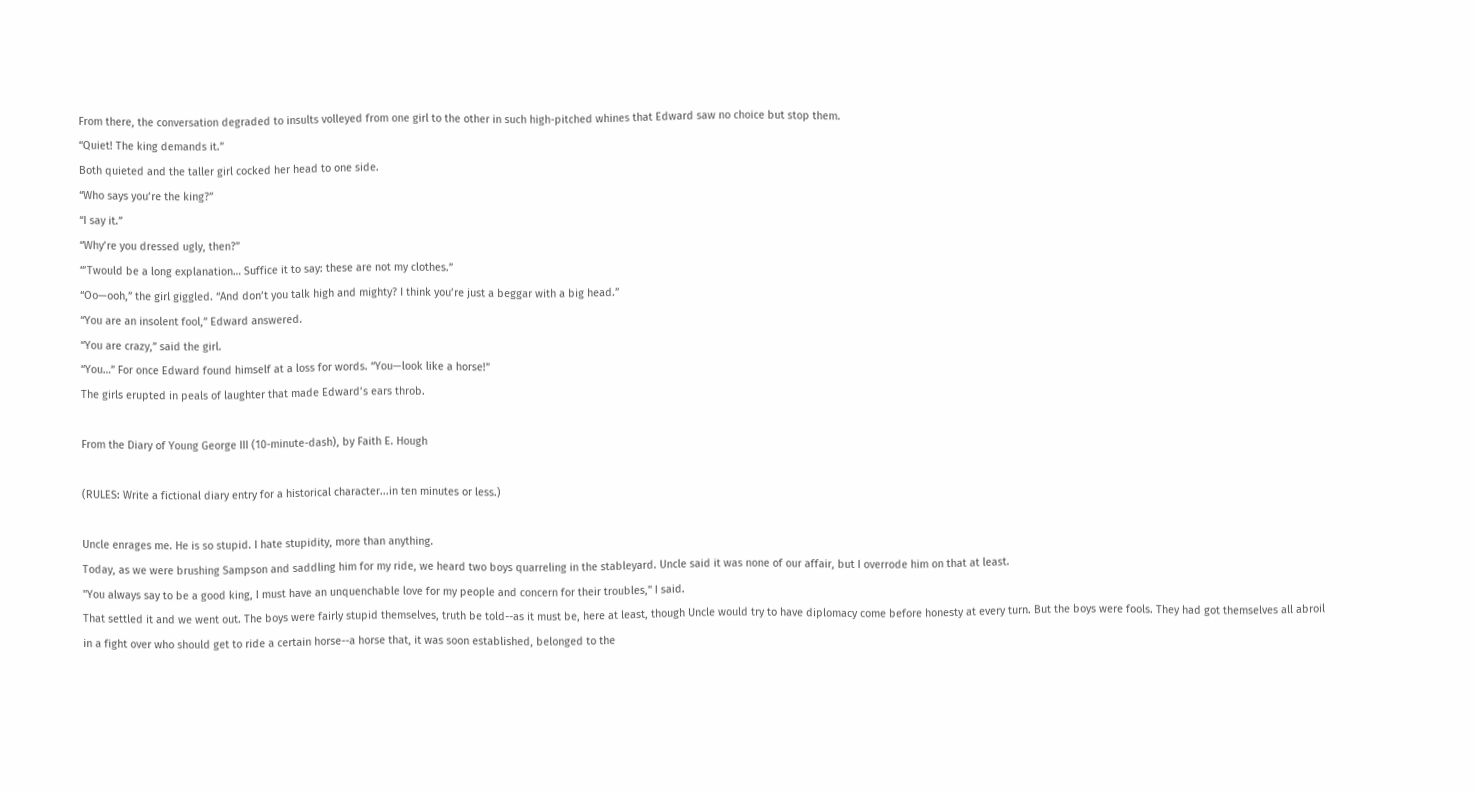From there, the conversation degraded to insults volleyed from one girl to the other in such high-pitched whines that Edward saw no choice but stop them.
“Quiet! The king demands it.”
Both quieted and the taller girl cocked her head to one side.
“Who says you’re the king?”
“I say it.”
“Why’re you dressed ugly, then?”
“’Twould be a long explanation… Suffice it to say: these are not my clothes.”
“Oo—ooh,” the girl giggled. “And don’t you talk high and mighty? I think you’re just a beggar with a big head.”
“You are an insolent fool,” Edward answered.
“You are crazy,” said the girl.
“You…” For once Edward found himself at a loss for words. “You—look like a horse!”
The girls erupted in peals of laughter that made Edward’s ears throb.

From the Diary of Young George III (10-minute-dash), by Faith E. Hough

(RULES: Write a fictional diary entry for a historical character...in ten minutes or less.)

Uncle enrages me. He is so stupid. I hate stupidity, more than anything.
Today, as we were brushing Sampson and saddling him for my ride, we heard two boys quarreling in the stableyard. Uncle said it was none of our affair, but I overrode him on that at least.
"You always say to be a good king, I must have an unquenchable love for my people and concern for their troubles," I said.
That settled it and we went out. The boys were fairly stupid themselves, truth be told--as it must be, here at least, though Uncle would try to have diplomacy come before honesty at every turn. But the boys were fools. They had got themselves all abroil in a fight over who should get to ride a certain horse--a horse that, it was soon established, belonged to the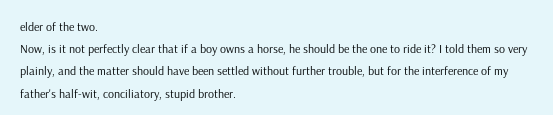elder of the two.
Now, is it not perfectly clear that if a boy owns a horse, he should be the one to ride it? I told them so very plainly, and the matter should have been settled without further trouble, but for the interference of my father's half-wit, conciliatory, stupid brother.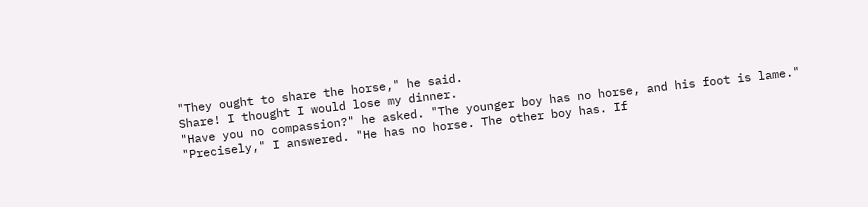"They ought to share the horse," he said.
Share! I thought I would lose my dinner.
"Have you no compassion?" he asked. "The younger boy has no horse, and his foot is lame."
"Precisely," I answered. "He has no horse. The other boy has. If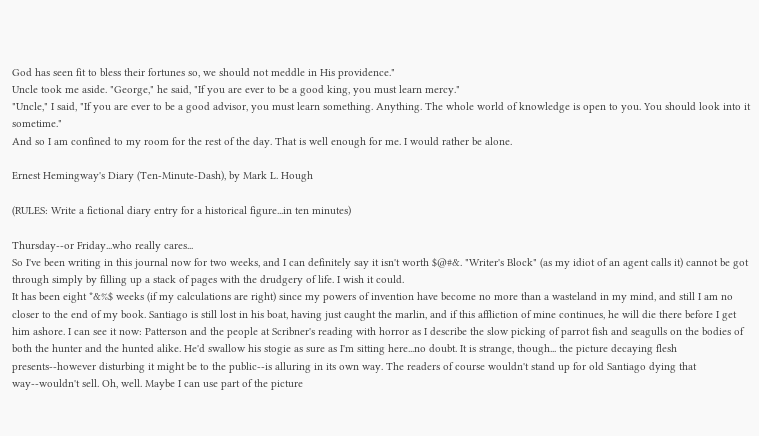God has seen fit to bless their fortunes so, we should not meddle in His providence."
Uncle took me aside. "George," he said, "If you are ever to be a good king, you must learn mercy."
"Uncle," I said, "If you are ever to be a good advisor, you must learn something. Anything. The whole world of knowledge is open to you. You should look into it sometime."
And so I am confined to my room for the rest of the day. That is well enough for me. I would rather be alone.

Ernest Hemingway's Diary (Ten-Minute-Dash), by Mark L. Hough

(RULES: Write a fictional diary entry for a historical figure...in ten minutes)

Thursday--or Friday...who really cares...
So I've been writing in this journal now for two weeks, and I can definitely say it isn't worth $@#&. "Writer's Block" (as my idiot of an agent calls it) cannot be got through simply by filling up a stack of pages with the drudgery of life. I wish it could.
It has been eight *&%$ weeks (if my calculations are right) since my powers of invention have become no more than a wasteland in my mind, and still I am no closer to the end of my book. Santiago is still lost in his boat, having just caught the marlin, and if this affliction of mine continues, he will die there before I get him ashore. I can see it now: Patterson and the people at Scribner's reading with horror as I describe the slow picking of parrot fish and seagulls on the bodies of both the hunter and the hunted alike. He'd swallow his stogie as sure as I'm sitting here...no doubt. It is strange, though... the picture decaying flesh presents--however disturbing it might be to the public--is alluring in its own way. The readers of course wouldn't stand up for old Santiago dying that way--wouldn't sell. Oh, well. Maybe I can use part of the picture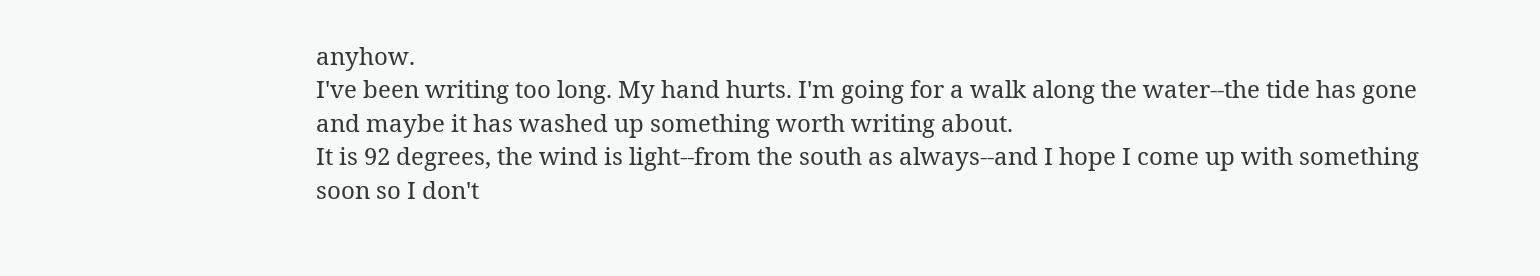anyhow.
I've been writing too long. My hand hurts. I'm going for a walk along the water--the tide has gone and maybe it has washed up something worth writing about.
It is 92 degrees, the wind is light--from the south as always--and I hope I come up with something soon so I don't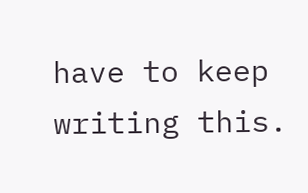have to keep writing this.